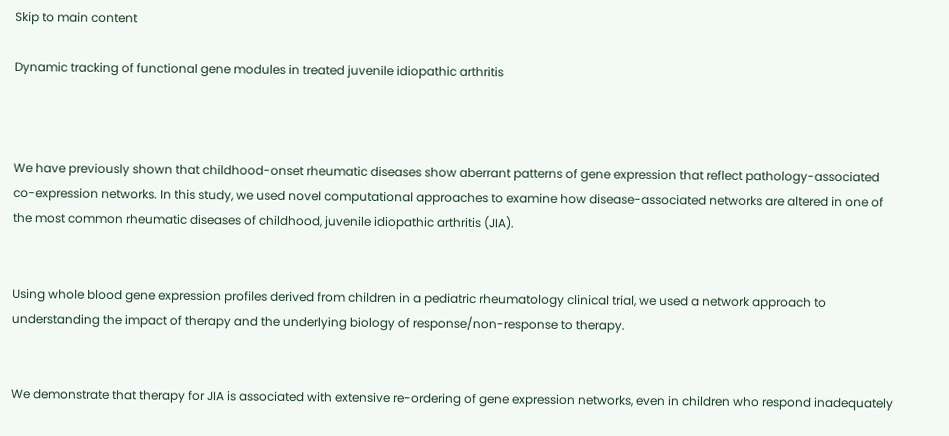Skip to main content

Dynamic tracking of functional gene modules in treated juvenile idiopathic arthritis



We have previously shown that childhood-onset rheumatic diseases show aberrant patterns of gene expression that reflect pathology-associated co-expression networks. In this study, we used novel computational approaches to examine how disease-associated networks are altered in one of the most common rheumatic diseases of childhood, juvenile idiopathic arthritis (JIA).


Using whole blood gene expression profiles derived from children in a pediatric rheumatology clinical trial, we used a network approach to understanding the impact of therapy and the underlying biology of response/non-response to therapy.


We demonstrate that therapy for JIA is associated with extensive re-ordering of gene expression networks, even in children who respond inadequately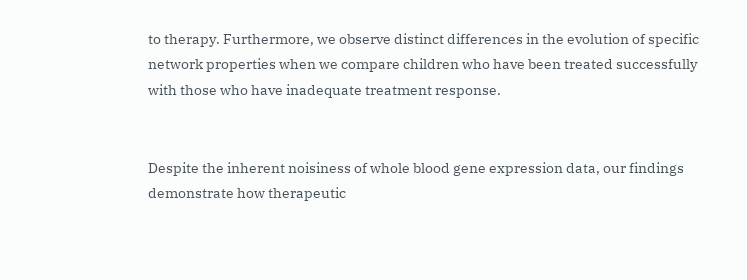to therapy. Furthermore, we observe distinct differences in the evolution of specific network properties when we compare children who have been treated successfully with those who have inadequate treatment response.


Despite the inherent noisiness of whole blood gene expression data, our findings demonstrate how therapeutic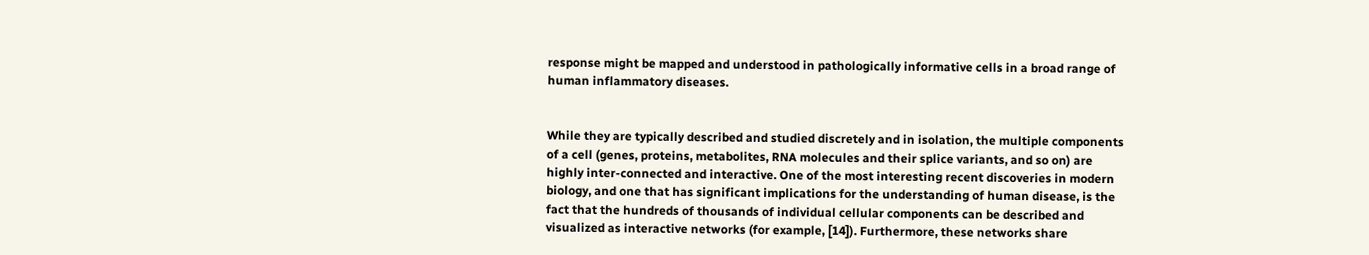response might be mapped and understood in pathologically informative cells in a broad range of human inflammatory diseases.


While they are typically described and studied discretely and in isolation, the multiple components of a cell (genes, proteins, metabolites, RNA molecules and their splice variants, and so on) are highly inter-connected and interactive. One of the most interesting recent discoveries in modern biology, and one that has significant implications for the understanding of human disease, is the fact that the hundreds of thousands of individual cellular components can be described and visualized as interactive networks (for example, [14]). Furthermore, these networks share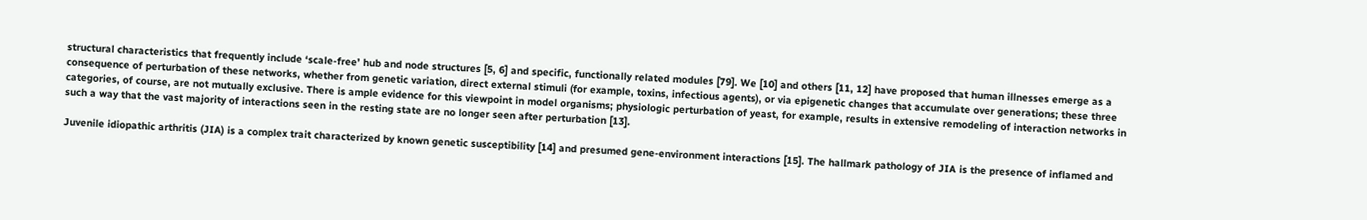structural characteristics that frequently include ‘scale-free’ hub and node structures [5, 6] and specific, functionally related modules [79]. We [10] and others [11, 12] have proposed that human illnesses emerge as a consequence of perturbation of these networks, whether from genetic variation, direct external stimuli (for example, toxins, infectious agents), or via epigenetic changes that accumulate over generations; these three categories, of course, are not mutually exclusive. There is ample evidence for this viewpoint in model organisms; physiologic perturbation of yeast, for example, results in extensive remodeling of interaction networks in such a way that the vast majority of interactions seen in the resting state are no longer seen after perturbation [13].

Juvenile idiopathic arthritis (JIA) is a complex trait characterized by known genetic susceptibility [14] and presumed gene-environment interactions [15]. The hallmark pathology of JIA is the presence of inflamed and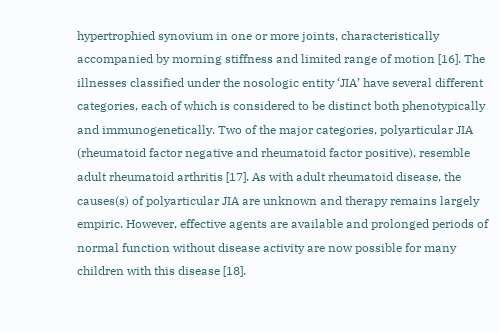hypertrophied synovium in one or more joints, characteristically accompanied by morning stiffness and limited range of motion [16]. The illnesses classified under the nosologic entity ‘JIA’ have several different categories, each of which is considered to be distinct both phenotypically and immunogenetically. Two of the major categories, polyarticular JIA (rheumatoid factor negative and rheumatoid factor positive), resemble adult rheumatoid arthritis [17]. As with adult rheumatoid disease, the causes(s) of polyarticular JIA are unknown and therapy remains largely empiric. However, effective agents are available and prolonged periods of normal function without disease activity are now possible for many children with this disease [18].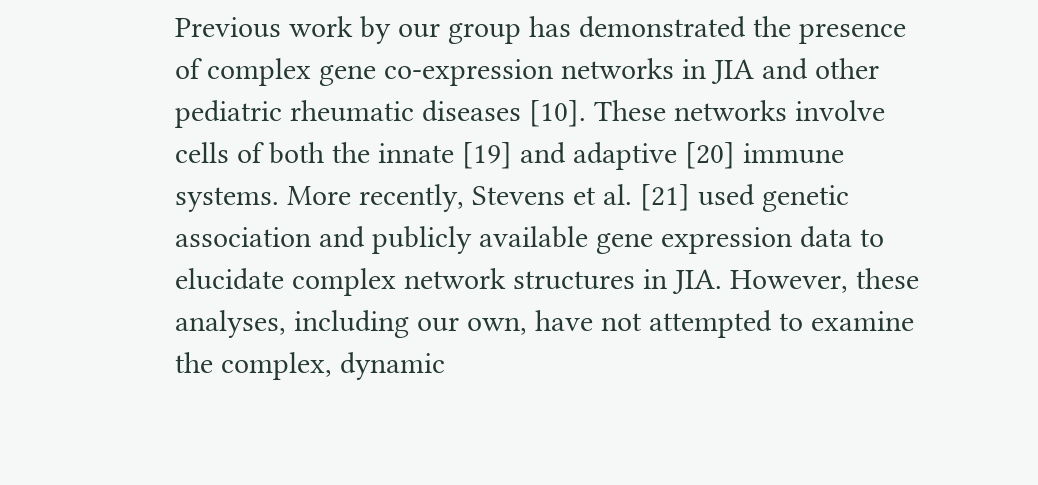Previous work by our group has demonstrated the presence of complex gene co-expression networks in JIA and other pediatric rheumatic diseases [10]. These networks involve cells of both the innate [19] and adaptive [20] immune systems. More recently, Stevens et al. [21] used genetic association and publicly available gene expression data to elucidate complex network structures in JIA. However, these analyses, including our own, have not attempted to examine the complex, dynamic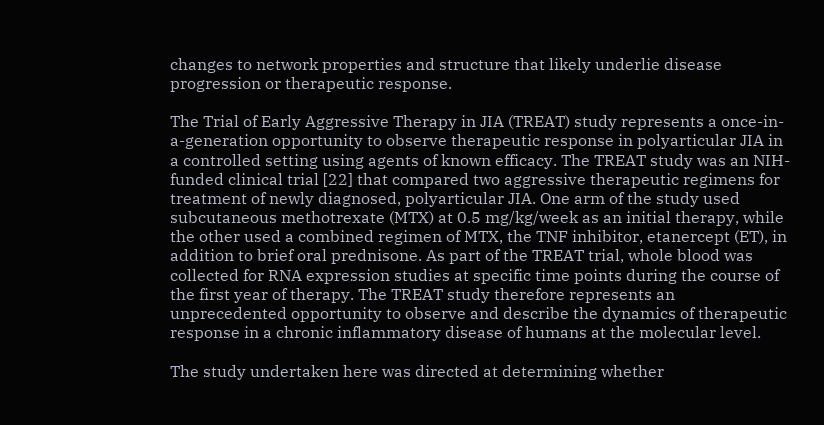changes to network properties and structure that likely underlie disease progression or therapeutic response.

The Trial of Early Aggressive Therapy in JIA (TREAT) study represents a once-in-a-generation opportunity to observe therapeutic response in polyarticular JIA in a controlled setting using agents of known efficacy. The TREAT study was an NIH-funded clinical trial [22] that compared two aggressive therapeutic regimens for treatment of newly diagnosed, polyarticular JIA. One arm of the study used subcutaneous methotrexate (MTX) at 0.5 mg/kg/week as an initial therapy, while the other used a combined regimen of MTX, the TNF inhibitor, etanercept (ET), in addition to brief oral prednisone. As part of the TREAT trial, whole blood was collected for RNA expression studies at specific time points during the course of the first year of therapy. The TREAT study therefore represents an unprecedented opportunity to observe and describe the dynamics of therapeutic response in a chronic inflammatory disease of humans at the molecular level.

The study undertaken here was directed at determining whether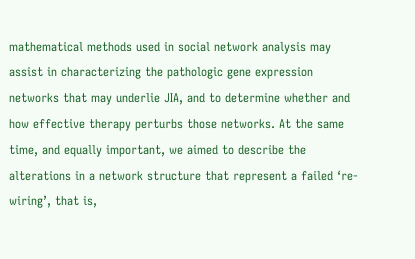mathematical methods used in social network analysis may assist in characterizing the pathologic gene expression networks that may underlie JIA, and to determine whether and how effective therapy perturbs those networks. At the same time, and equally important, we aimed to describe the alterations in a network structure that represent a failed ‘re-wiring’, that is,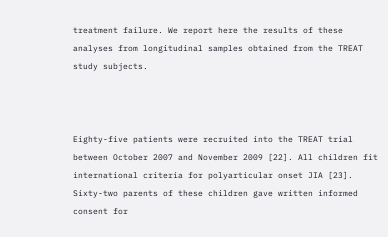treatment failure. We report here the results of these analyses from longitudinal samples obtained from the TREAT study subjects.



Eighty-five patients were recruited into the TREAT trial between October 2007 and November 2009 [22]. All children fit international criteria for polyarticular onset JIA [23]. Sixty-two parents of these children gave written informed consent for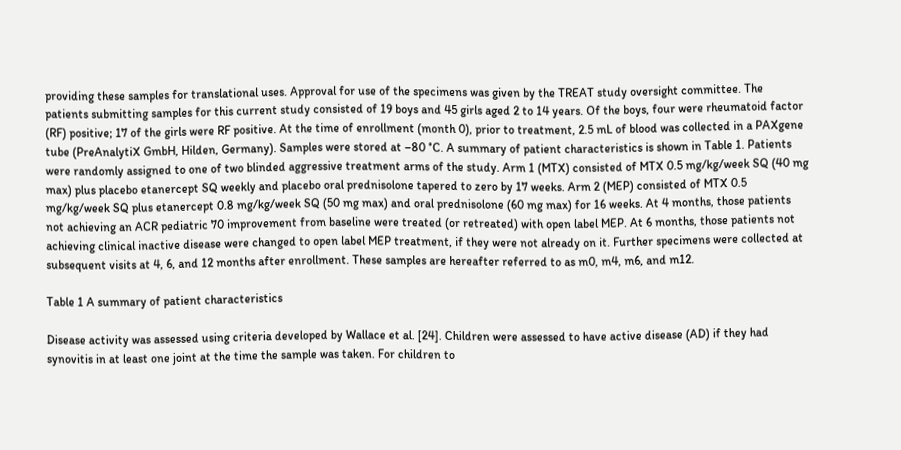providing these samples for translational uses. Approval for use of the specimens was given by the TREAT study oversight committee. The patients submitting samples for this current study consisted of 19 boys and 45 girls aged 2 to 14 years. Of the boys, four were rheumatoid factor (RF) positive; 17 of the girls were RF positive. At the time of enrollment (month 0), prior to treatment, 2.5 mL of blood was collected in a PAXgene tube (PreAnalytiX GmbH, Hilden, Germany). Samples were stored at –80 °C. A summary of patient characteristics is shown in Table 1. Patients were randomly assigned to one of two blinded aggressive treatment arms of the study. Arm 1 (MTX) consisted of MTX 0.5 mg/kg/week SQ (40 mg max) plus placebo etanercept SQ weekly and placebo oral prednisolone tapered to zero by 17 weeks. Arm 2 (MEP) consisted of MTX 0.5 mg/kg/week SQ plus etanercept 0.8 mg/kg/week SQ (50 mg max) and oral prednisolone (60 mg max) for 16 weeks. At 4 months, those patients not achieving an ACR pediatric 70 improvement from baseline were treated (or retreated) with open label MEP. At 6 months, those patients not achieving clinical inactive disease were changed to open label MEP treatment, if they were not already on it. Further specimens were collected at subsequent visits at 4, 6, and 12 months after enrollment. These samples are hereafter referred to as m0, m4, m6, and m12.

Table 1 A summary of patient characteristics

Disease activity was assessed using criteria developed by Wallace et al. [24]. Children were assessed to have active disease (AD) if they had synovitis in at least one joint at the time the sample was taken. For children to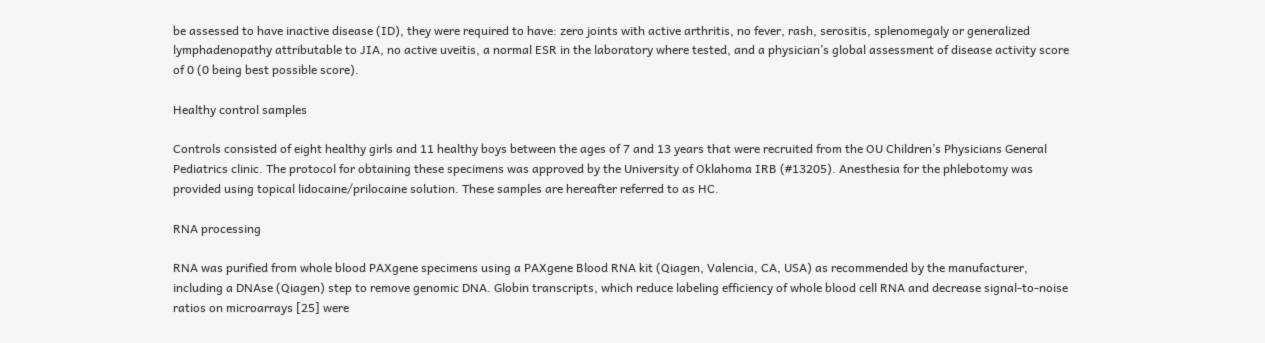be assessed to have inactive disease (ID), they were required to have: zero joints with active arthritis, no fever, rash, serositis, splenomegaly or generalized lymphadenopathy attributable to JIA, no active uveitis, a normal ESR in the laboratory where tested, and a physician’s global assessment of disease activity score of 0 (0 being best possible score).

Healthy control samples

Controls consisted of eight healthy girls and 11 healthy boys between the ages of 7 and 13 years that were recruited from the OU Children’s Physicians General Pediatrics clinic. The protocol for obtaining these specimens was approved by the University of Oklahoma IRB (#13205). Anesthesia for the phlebotomy was provided using topical lidocaine/prilocaine solution. These samples are hereafter referred to as HC.

RNA processing

RNA was purified from whole blood PAXgene specimens using a PAXgene Blood RNA kit (Qiagen, Valencia, CA, USA) as recommended by the manufacturer, including a DNAse (Qiagen) step to remove genomic DNA. Globin transcripts, which reduce labeling efficiency of whole blood cell RNA and decrease signal-to-noise ratios on microarrays [25] were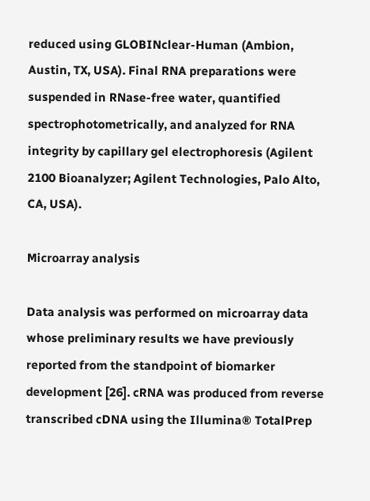reduced using GLOBINclear-Human (Ambion, Austin, TX, USA). Final RNA preparations were suspended in RNase-free water, quantified spectrophotometrically, and analyzed for RNA integrity by capillary gel electrophoresis (Agilent 2100 Bioanalyzer; Agilent Technologies, Palo Alto, CA, USA).

Microarray analysis

Data analysis was performed on microarray data whose preliminary results we have previously reported from the standpoint of biomarker development [26]. cRNA was produced from reverse transcribed cDNA using the Illumina® TotalPrep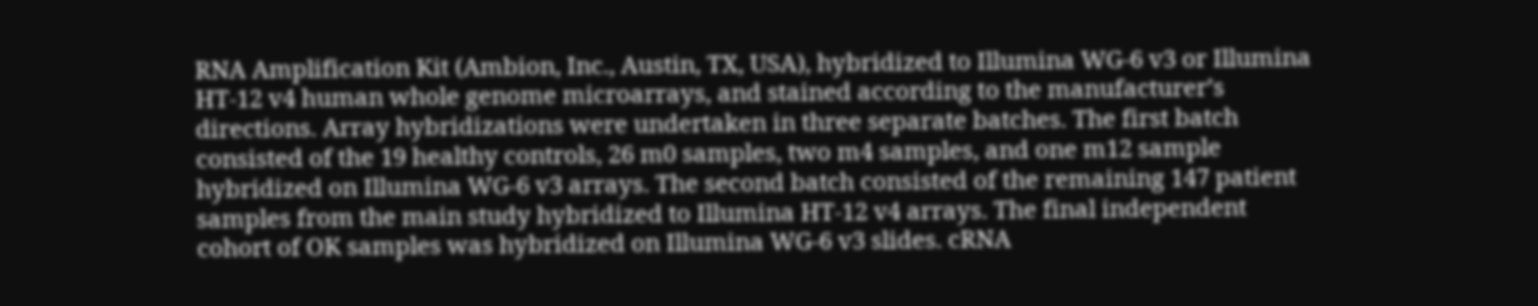RNA Amplification Kit (Ambion, Inc., Austin, TX, USA), hybridized to Illumina WG-6 v3 or Illumina HT-12 v4 human whole genome microarrays, and stained according to the manufacturer’s directions. Array hybridizations were undertaken in three separate batches. The first batch consisted of the 19 healthy controls, 26 m0 samples, two m4 samples, and one m12 sample hybridized on Illumina WG-6 v3 arrays. The second batch consisted of the remaining 147 patient samples from the main study hybridized to Illumina HT-12 v4 arrays. The final independent cohort of OK samples was hybridized on Illumina WG-6 v3 slides. cRNA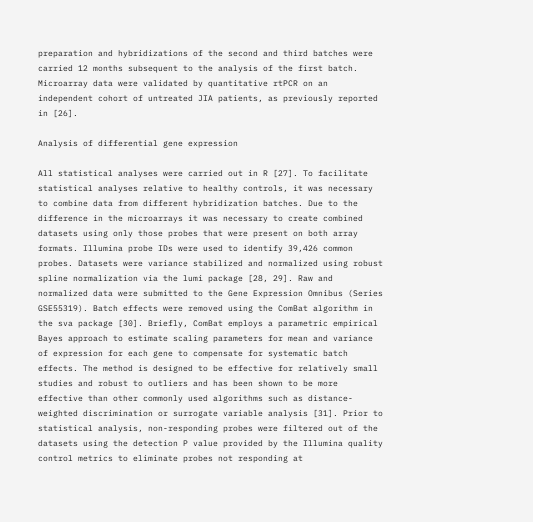preparation and hybridizations of the second and third batches were carried 12 months subsequent to the analysis of the first batch. Microarray data were validated by quantitative rtPCR on an independent cohort of untreated JIA patients, as previously reported in [26].

Analysis of differential gene expression

All statistical analyses were carried out in R [27]. To facilitate statistical analyses relative to healthy controls, it was necessary to combine data from different hybridization batches. Due to the difference in the microarrays it was necessary to create combined datasets using only those probes that were present on both array formats. Illumina probe IDs were used to identify 39,426 common probes. Datasets were variance stabilized and normalized using robust spline normalization via the lumi package [28, 29]. Raw and normalized data were submitted to the Gene Expression Omnibus (Series GSE55319). Batch effects were removed using the ComBat algorithm in the sva package [30]. Briefly, ComBat employs a parametric empirical Bayes approach to estimate scaling parameters for mean and variance of expression for each gene to compensate for systematic batch effects. The method is designed to be effective for relatively small studies and robust to outliers and has been shown to be more effective than other commonly used algorithms such as distance-weighted discrimination or surrogate variable analysis [31]. Prior to statistical analysis, non-responding probes were filtered out of the datasets using the detection P value provided by the Illumina quality control metrics to eliminate probes not responding at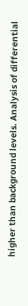higher than background levels. Analysis of differential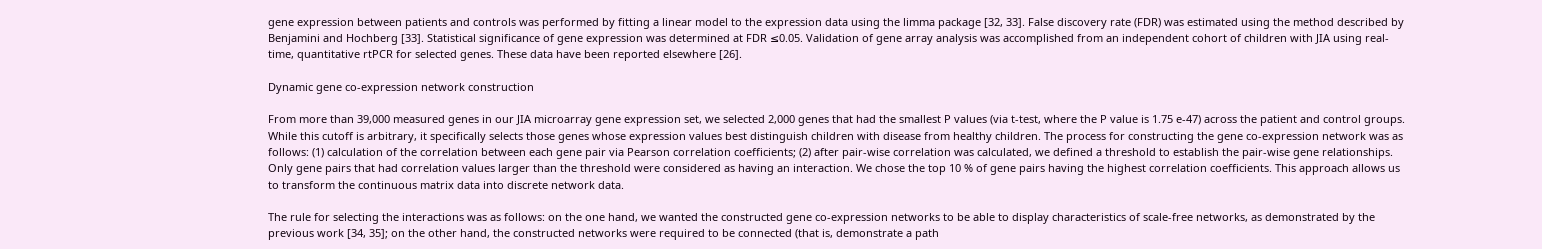gene expression between patients and controls was performed by fitting a linear model to the expression data using the limma package [32, 33]. False discovery rate (FDR) was estimated using the method described by Benjamini and Hochberg [33]. Statistical significance of gene expression was determined at FDR ≤0.05. Validation of gene array analysis was accomplished from an independent cohort of children with JIA using real-time, quantitative rtPCR for selected genes. These data have been reported elsewhere [26].

Dynamic gene co-expression network construction

From more than 39,000 measured genes in our JIA microarray gene expression set, we selected 2,000 genes that had the smallest P values (via t-test, where the P value is 1.75 e-47) across the patient and control groups. While this cutoff is arbitrary, it specifically selects those genes whose expression values best distinguish children with disease from healthy children. The process for constructing the gene co-expression network was as follows: (1) calculation of the correlation between each gene pair via Pearson correlation coefficients; (2) after pair-wise correlation was calculated, we defined a threshold to establish the pair-wise gene relationships. Only gene pairs that had correlation values larger than the threshold were considered as having an interaction. We chose the top 10 % of gene pairs having the highest correlation coefficients. This approach allows us to transform the continuous matrix data into discrete network data.

The rule for selecting the interactions was as follows: on the one hand, we wanted the constructed gene co-expression networks to be able to display characteristics of scale-free networks, as demonstrated by the previous work [34, 35]; on the other hand, the constructed networks were required to be connected (that is, demonstrate a path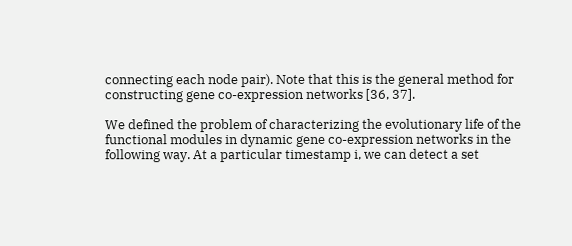connecting each node pair). Note that this is the general method for constructing gene co-expression networks [36, 37].

We defined the problem of characterizing the evolutionary life of the functional modules in dynamic gene co-expression networks in the following way. At a particular timestamp i, we can detect a set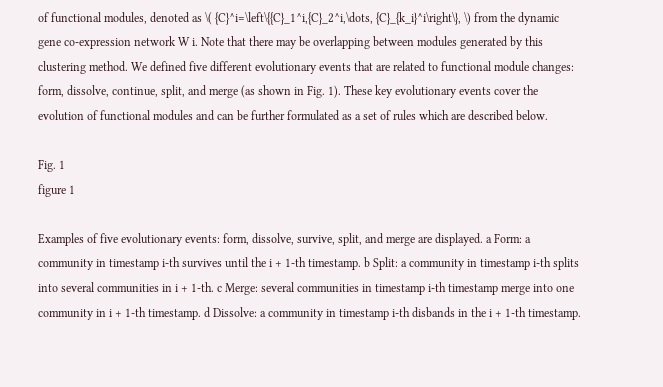of functional modules, denoted as \( {C}^i=\left\{{C}_1^i,{C}_2^i,\dots, {C}_{k_i}^i\right\}, \) from the dynamic gene co-expression network W i. Note that there may be overlapping between modules generated by this clustering method. We defined five different evolutionary events that are related to functional module changes: form, dissolve, continue, split, and merge (as shown in Fig. 1). These key evolutionary events cover the evolution of functional modules and can be further formulated as a set of rules which are described below.

Fig. 1
figure 1

Examples of five evolutionary events: form, dissolve, survive, split, and merge are displayed. a Form: a community in timestamp i-th survives until the i + 1-th timestamp. b Split: a community in timestamp i-th splits into several communities in i + 1-th. c Merge: several communities in timestamp i-th timestamp merge into one community in i + 1-th timestamp. d Dissolve: a community in timestamp i-th disbands in the i + 1-th timestamp.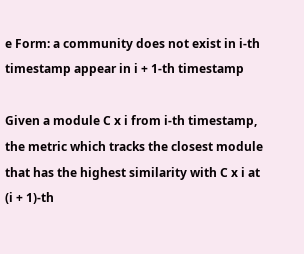e Form: a community does not exist in i-th timestamp appear in i + 1-th timestamp

Given a module C x i from i-th timestamp, the metric which tracks the closest module that has the highest similarity with C x i at (i + 1)-th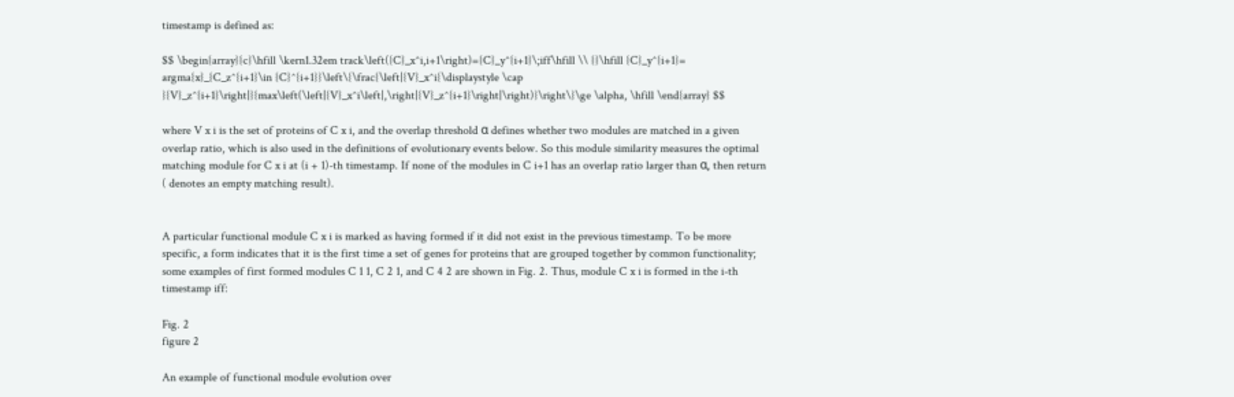timestamp is defined as:

$$ \begin{array}{c}\hfill \kern1.32em track\left({C}_x^i,i+1\right)={C}_y^{i+1}\;iff\hfill \\ {}\hfill {C}_y^{i+1}= argma{x}_{C_z^{i+1}\in {C}^{i+1}}\left\{\frac{\left|{V}_x^i{\displaystyle \cap }{V}_z^{i+1}\right|}{max\left(\left|{V}_x^i\left|,\right|{V}_z^{i+1}\right|\right)}\right\}\ge \alpha, \hfill \end{array} $$

where V x i is the set of proteins of C x i, and the overlap threshold α defines whether two modules are matched in a given overlap ratio, which is also used in the definitions of evolutionary events below. So this module similarity measures the optimal matching module for C x i at (i + 1)-th timestamp. If none of the modules in C i+1 has an overlap ratio larger than α, then return ( denotes an empty matching result).


A particular functional module C x i is marked as having formed if it did not exist in the previous timestamp. To be more specific, a form indicates that it is the first time a set of genes for proteins that are grouped together by common functionality; some examples of first formed modules C 1 1, C 2 1, and C 4 2 are shown in Fig. 2. Thus, module C x i is formed in the i-th timestamp iff:

Fig. 2
figure 2

An example of functional module evolution over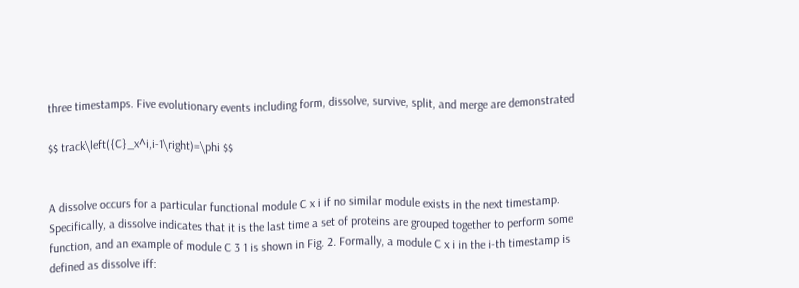three timestamps. Five evolutionary events including form, dissolve, survive, split, and merge are demonstrated

$$ track\left({C}_x^i,i-1\right)=\phi $$


A dissolve occurs for a particular functional module C x i if no similar module exists in the next timestamp. Specifically, a dissolve indicates that it is the last time a set of proteins are grouped together to perform some function, and an example of module C 3 1 is shown in Fig. 2. Formally, a module C x i in the i-th timestamp is defined as dissolve iff: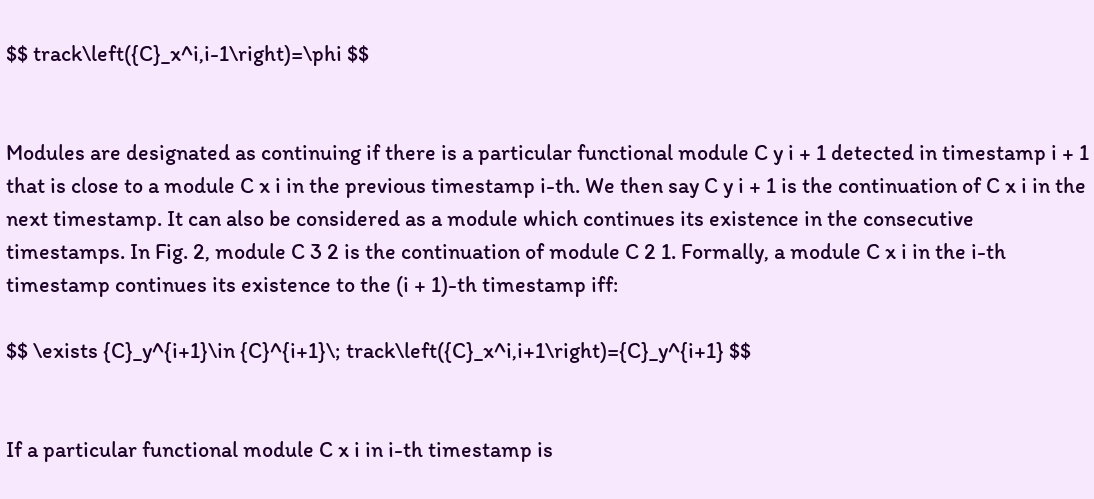$$ track\left({C}_x^i,i-1\right)=\phi $$


Modules are designated as continuing if there is a particular functional module C y i + 1 detected in timestamp i + 1 that is close to a module C x i in the previous timestamp i-th. We then say C y i + 1 is the continuation of C x i in the next timestamp. It can also be considered as a module which continues its existence in the consecutive timestamps. In Fig. 2, module C 3 2 is the continuation of module C 2 1. Formally, a module C x i in the i-th timestamp continues its existence to the (i + 1)-th timestamp iff:

$$ \exists {C}_y^{i+1}\in {C}^{i+1}\; track\left({C}_x^i,i+1\right)={C}_y^{i+1} $$


If a particular functional module C x i in i-th timestamp is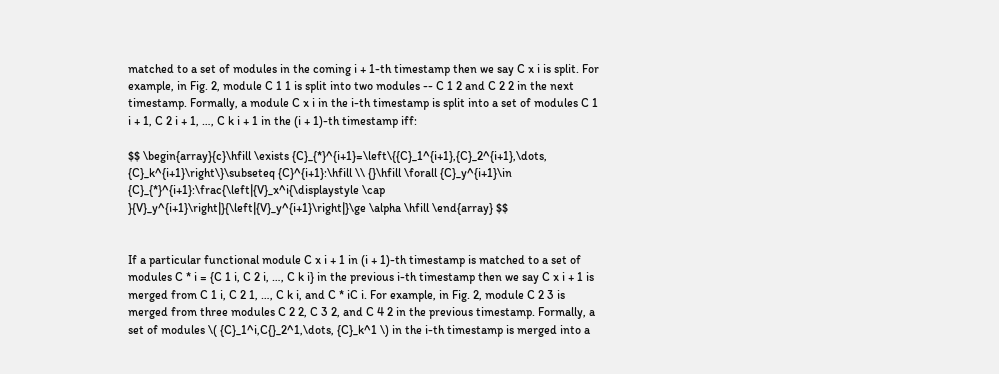matched to a set of modules in the coming i + 1-th timestamp then we say C x i is split. For example, in Fig. 2, module C 1 1 is split into two modules -- C 1 2 and C 2 2 in the next timestamp. Formally, a module C x i in the i-th timestamp is split into a set of modules C 1 i + 1, C 2 i + 1, …, C k i + 1 in the (i + 1)-th timestamp iff:

$$ \begin{array}{c}\hfill \exists {C}_{*}^{i+1}=\left\{{C}_1^{i+1},{C}_2^{i+1},\dots, {C}_k^{i+1}\right\}\subseteq {C}^{i+1}:\hfill \\ {}\hfill \forall {C}_y^{i+1}\in {C}_{*}^{i+1}:\frac{\left|{V}_x^i{\displaystyle \cap }{V}_y^{i+1}\right|}{\left|{V}_y^{i+1}\right|}\ge \alpha \hfill \end{array} $$


If a particular functional module C x i + 1 in (i + 1)-th timestamp is matched to a set of modules C * i = {C 1 i, C 2 i, …, C k i} in the previous i-th timestamp then we say C x i + 1 is merged from C 1 i, C 2 1, …, C k i, and C * iC i. For example, in Fig. 2, module C 2 3 is merged from three modules C 2 2, C 3 2, and C 4 2 in the previous timestamp. Formally, a set of modules \( {C}_1^i,C{}_2^1,\dots, {C}_k^1 \) in the i-th timestamp is merged into a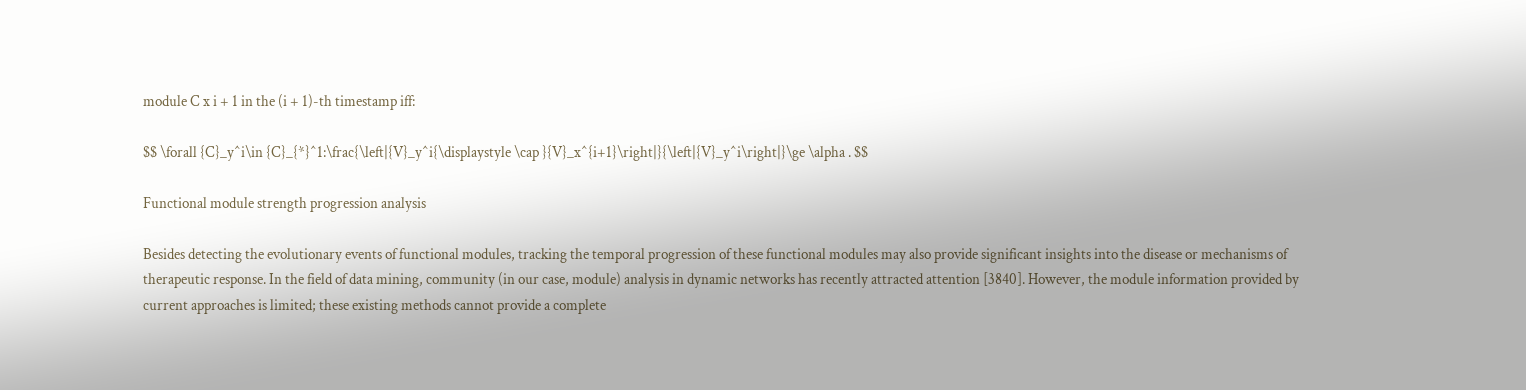module C x i + 1 in the (i + 1)-th timestamp iff:

$$ \forall {C}_y^i\in {C}_{*}^1:\frac{\left|{V}_y^i{\displaystyle \cap }{V}_x^{i+1}\right|}{\left|{V}_y^i\right|}\ge \alpha . $$

Functional module strength progression analysis

Besides detecting the evolutionary events of functional modules, tracking the temporal progression of these functional modules may also provide significant insights into the disease or mechanisms of therapeutic response. In the field of data mining, community (in our case, module) analysis in dynamic networks has recently attracted attention [3840]. However, the module information provided by current approaches is limited; these existing methods cannot provide a complete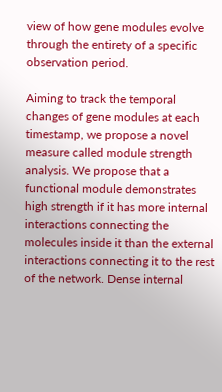view of how gene modules evolve through the entirety of a specific observation period.

Aiming to track the temporal changes of gene modules at each timestamp, we propose a novel measure called module strength analysis. We propose that a functional module demonstrates high strength if it has more internal interactions connecting the molecules inside it than the external interactions connecting it to the rest of the network. Dense internal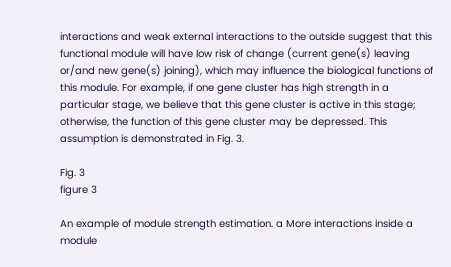interactions and weak external interactions to the outside suggest that this functional module will have low risk of change (current gene(s) leaving or/and new gene(s) joining), which may influence the biological functions of this module. For example, if one gene cluster has high strength in a particular stage, we believe that this gene cluster is active in this stage; otherwise, the function of this gene cluster may be depressed. This assumption is demonstrated in Fig. 3.

Fig. 3
figure 3

An example of module strength estimation. a More interactions inside a module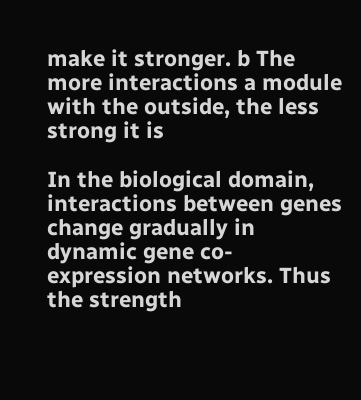make it stronger. b The more interactions a module with the outside, the less strong it is

In the biological domain, interactions between genes change gradually in dynamic gene co-expression networks. Thus the strength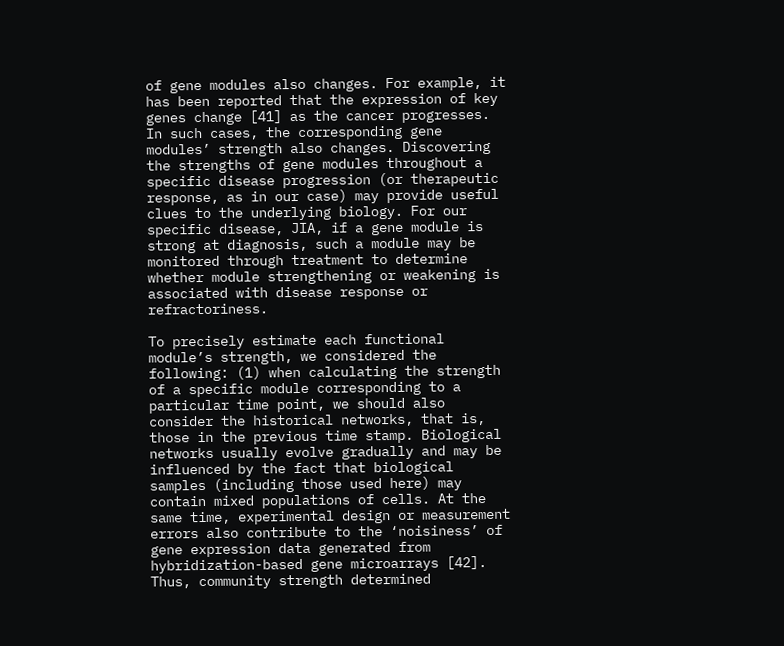of gene modules also changes. For example, it has been reported that the expression of key genes change [41] as the cancer progresses. In such cases, the corresponding gene modules’ strength also changes. Discovering the strengths of gene modules throughout a specific disease progression (or therapeutic response, as in our case) may provide useful clues to the underlying biology. For our specific disease, JIA, if a gene module is strong at diagnosis, such a module may be monitored through treatment to determine whether module strengthening or weakening is associated with disease response or refractoriness.

To precisely estimate each functional module’s strength, we considered the following: (1) when calculating the strength of a specific module corresponding to a particular time point, we should also consider the historical networks, that is, those in the previous time stamp. Biological networks usually evolve gradually and may be influenced by the fact that biological samples (including those used here) may contain mixed populations of cells. At the same time, experimental design or measurement errors also contribute to the ‘noisiness’ of gene expression data generated from hybridization-based gene microarrays [42]. Thus, community strength determined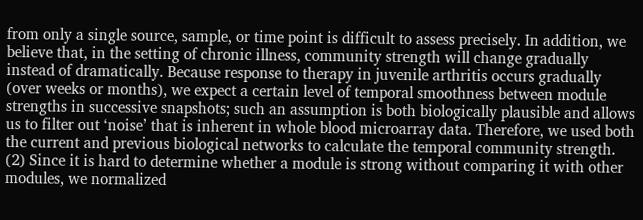from only a single source, sample, or time point is difficult to assess precisely. In addition, we believe that, in the setting of chronic illness, community strength will change gradually instead of dramatically. Because response to therapy in juvenile arthritis occurs gradually (over weeks or months), we expect a certain level of temporal smoothness between module strengths in successive snapshots; such an assumption is both biologically plausible and allows us to filter out ‘noise’ that is inherent in whole blood microarray data. Therefore, we used both the current and previous biological networks to calculate the temporal community strength. (2) Since it is hard to determine whether a module is strong without comparing it with other modules, we normalized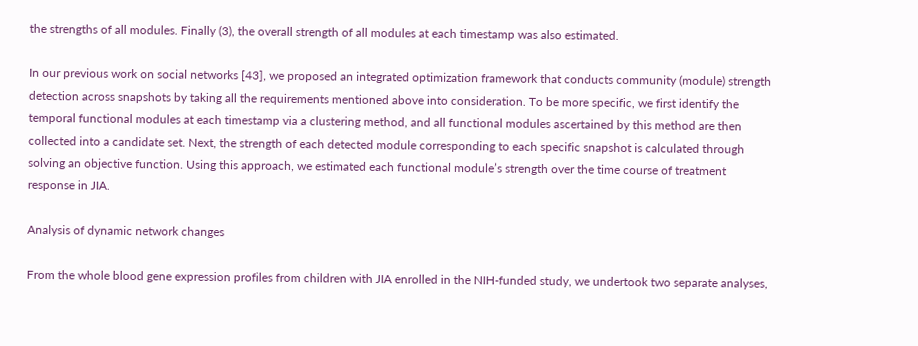the strengths of all modules. Finally (3), the overall strength of all modules at each timestamp was also estimated.

In our previous work on social networks [43], we proposed an integrated optimization framework that conducts community (module) strength detection across snapshots by taking all the requirements mentioned above into consideration. To be more specific, we first identify the temporal functional modules at each timestamp via a clustering method, and all functional modules ascertained by this method are then collected into a candidate set. Next, the strength of each detected module corresponding to each specific snapshot is calculated through solving an objective function. Using this approach, we estimated each functional module’s strength over the time course of treatment response in JIA.

Analysis of dynamic network changes

From the whole blood gene expression profiles from children with JIA enrolled in the NIH-funded study, we undertook two separate analyses,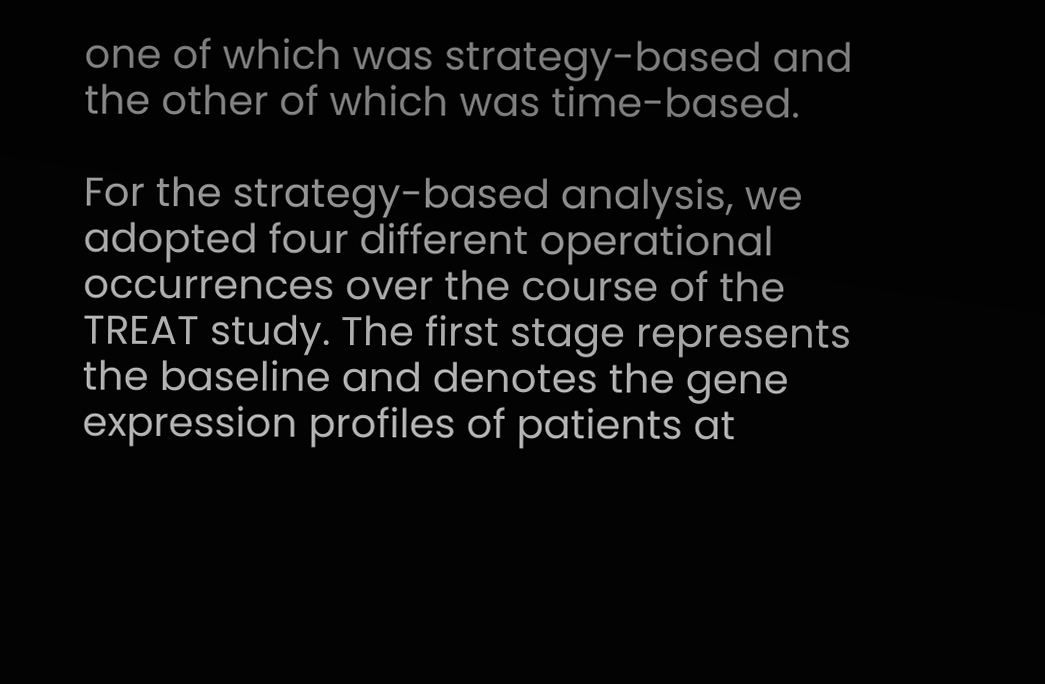one of which was strategy-based and the other of which was time-based.

For the strategy-based analysis, we adopted four different operational occurrences over the course of the TREAT study. The first stage represents the baseline and denotes the gene expression profiles of patients at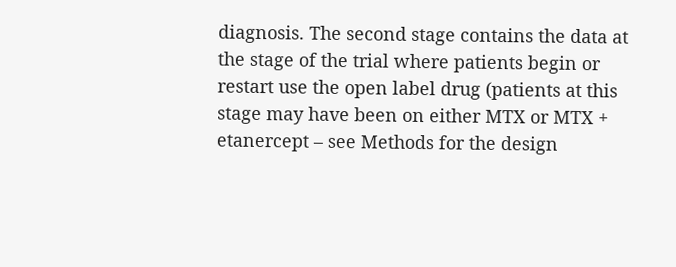diagnosis. The second stage contains the data at the stage of the trial where patients begin or restart use the open label drug (patients at this stage may have been on either MTX or MTX + etanercept – see Methods for the design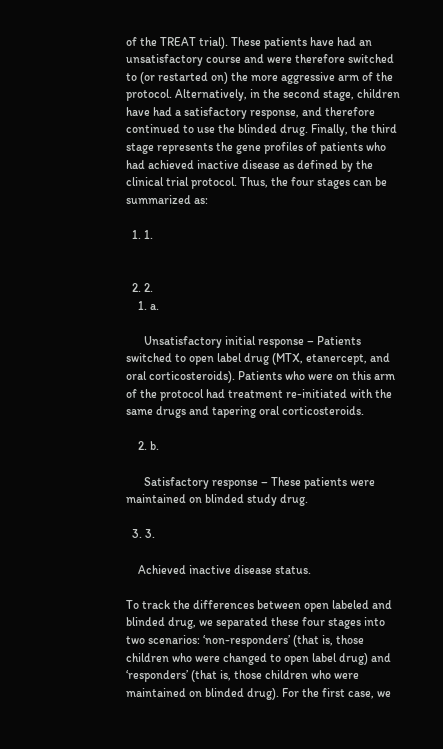of the TREAT trial). These patients have had an unsatisfactory course and were therefore switched to (or restarted on) the more aggressive arm of the protocol. Alternatively, in the second stage, children have had a satisfactory response, and therefore continued to use the blinded drug. Finally, the third stage represents the gene profiles of patients who had achieved inactive disease as defined by the clinical trial protocol. Thus, the four stages can be summarized as:

  1. 1.


  2. 2.
    1. a.

      Unsatisfactory initial response – Patients switched to open label drug (MTX, etanercept, and oral corticosteroids). Patients who were on this arm of the protocol had treatment re-initiated with the same drugs and tapering oral corticosteroids.

    2. b.

      Satisfactory response – These patients were maintained on blinded study drug.

  3. 3.

    Achieved inactive disease status.

To track the differences between open labeled and blinded drug, we separated these four stages into two scenarios: ‘non-responders’ (that is, those children who were changed to open label drug) and ‘responders’ (that is, those children who were maintained on blinded drug). For the first case, we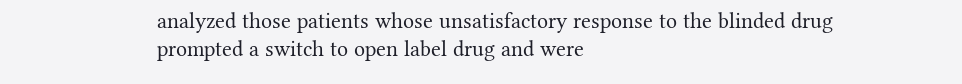analyzed those patients whose unsatisfactory response to the blinded drug prompted a switch to open label drug and were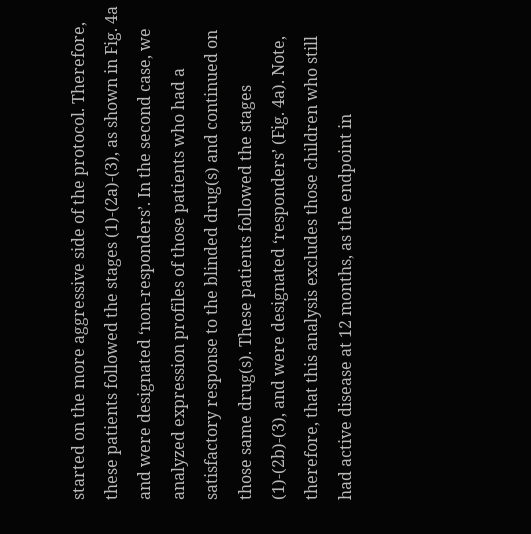started on the more aggressive side of the protocol. Therefore, these patients followed the stages (1)-(2a)-(3), as shown in Fig. 4a and were designated ‘non-responders’. In the second case, we analyzed expression profiles of those patients who had a satisfactory response to the blinded drug(s) and continued on those same drug(s). These patients followed the stages (1)-(2b)-(3), and were designated ‘responders’ (Fig. 4a). Note, therefore, that this analysis excludes those children who still had active disease at 12 months, as the endpoint in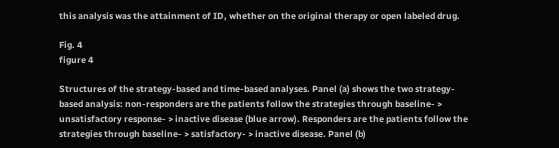this analysis was the attainment of ID, whether on the original therapy or open labeled drug.

Fig. 4
figure 4

Structures of the strategy-based and time-based analyses. Panel (a) shows the two strategy-based analysis: non-responders are the patients follow the strategies through baseline- > unsatisfactory response- > inactive disease (blue arrow). Responders are the patients follow the strategies through baseline- > satisfactory- > inactive disease. Panel (b)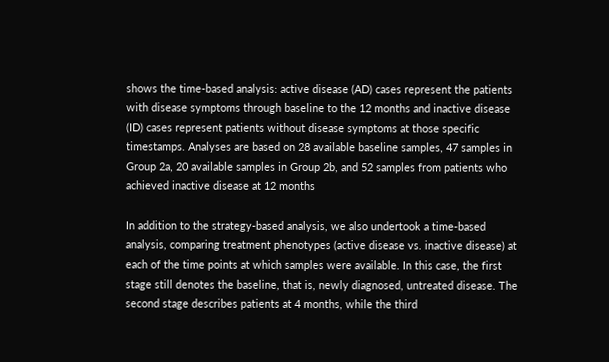shows the time-based analysis: active disease (AD) cases represent the patients with disease symptoms through baseline to the 12 months and inactive disease (ID) cases represent patients without disease symptoms at those specific timestamps. Analyses are based on 28 available baseline samples, 47 samples in Group 2a, 20 available samples in Group 2b, and 52 samples from patients who achieved inactive disease at 12 months

In addition to the strategy-based analysis, we also undertook a time-based analysis, comparing treatment phenotypes (active disease vs. inactive disease) at each of the time points at which samples were available. In this case, the first stage still denotes the baseline, that is, newly diagnosed, untreated disease. The second stage describes patients at 4 months, while the third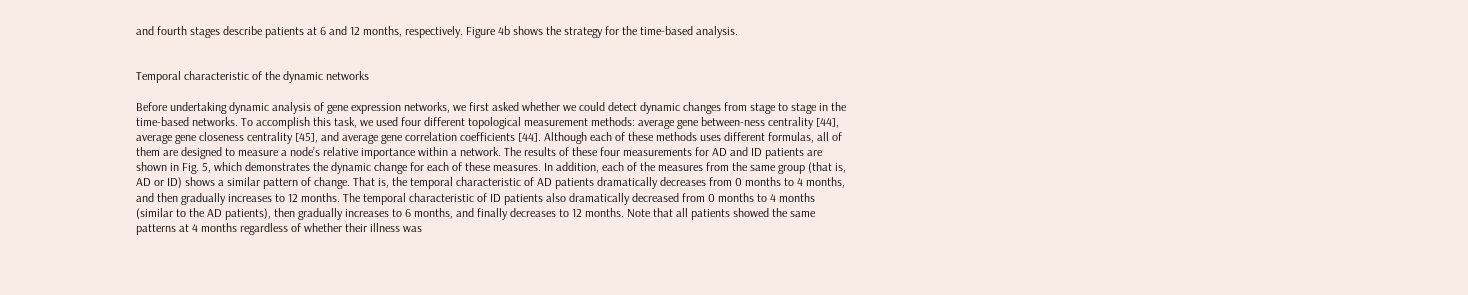and fourth stages describe patients at 6 and 12 months, respectively. Figure 4b shows the strategy for the time-based analysis.


Temporal characteristic of the dynamic networks

Before undertaking dynamic analysis of gene expression networks, we first asked whether we could detect dynamic changes from stage to stage in the time-based networks. To accomplish this task, we used four different topological measurement methods: average gene between-ness centrality [44], average gene closeness centrality [45], and average gene correlation coefficients [44]. Although each of these methods uses different formulas, all of them are designed to measure a node’s relative importance within a network. The results of these four measurements for AD and ID patients are shown in Fig. 5, which demonstrates the dynamic change for each of these measures. In addition, each of the measures from the same group (that is, AD or ID) shows a similar pattern of change. That is, the temporal characteristic of AD patients dramatically decreases from 0 months to 4 months, and then gradually increases to 12 months. The temporal characteristic of ID patients also dramatically decreased from 0 months to 4 months (similar to the AD patients), then gradually increases to 6 months, and finally decreases to 12 months. Note that all patients showed the same patterns at 4 months regardless of whether their illness was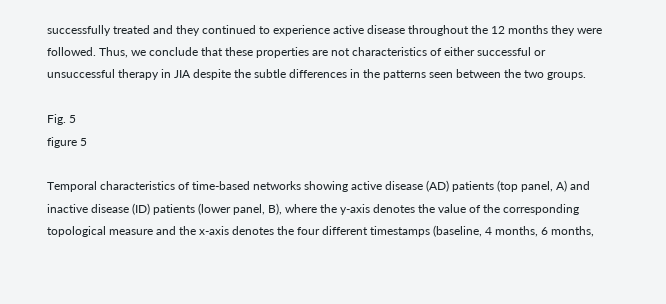successfully treated and they continued to experience active disease throughout the 12 months they were followed. Thus, we conclude that these properties are not characteristics of either successful or unsuccessful therapy in JIA despite the subtle differences in the patterns seen between the two groups.

Fig. 5
figure 5

Temporal characteristics of time-based networks showing active disease (AD) patients (top panel, A) and inactive disease (ID) patients (lower panel, B), where the y-axis denotes the value of the corresponding topological measure and the x-axis denotes the four different timestamps (baseline, 4 months, 6 months,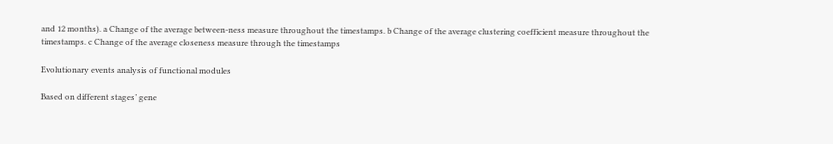and 12 months). a Change of the average between-ness measure throughout the timestamps. b Change of the average clustering coefficient measure throughout the timestamps. c Change of the average closeness measure through the timestamps

Evolutionary events analysis of functional modules

Based on different stages’ gene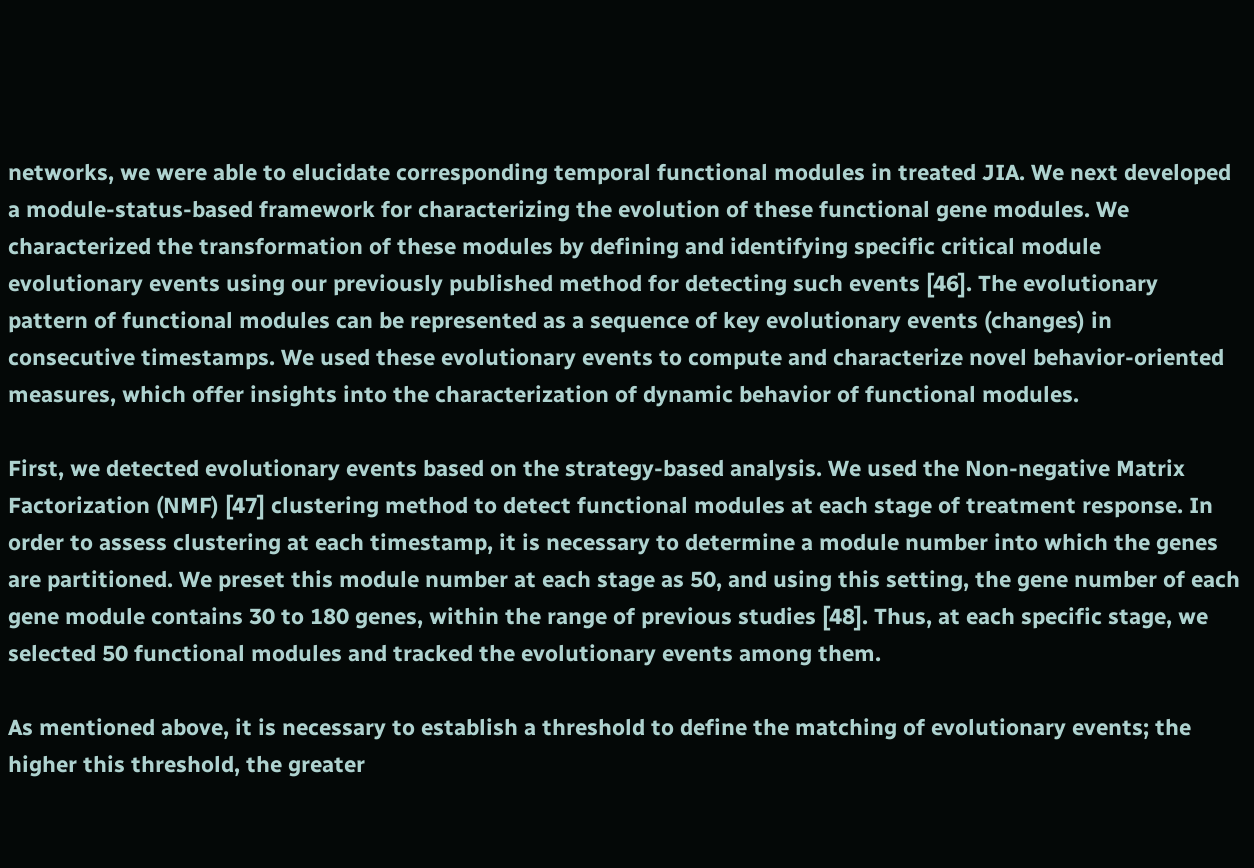networks, we were able to elucidate corresponding temporal functional modules in treated JIA. We next developed a module-status-based framework for characterizing the evolution of these functional gene modules. We characterized the transformation of these modules by defining and identifying specific critical module evolutionary events using our previously published method for detecting such events [46]. The evolutionary pattern of functional modules can be represented as a sequence of key evolutionary events (changes) in consecutive timestamps. We used these evolutionary events to compute and characterize novel behavior-oriented measures, which offer insights into the characterization of dynamic behavior of functional modules.

First, we detected evolutionary events based on the strategy-based analysis. We used the Non-negative Matrix Factorization (NMF) [47] clustering method to detect functional modules at each stage of treatment response. In order to assess clustering at each timestamp, it is necessary to determine a module number into which the genes are partitioned. We preset this module number at each stage as 50, and using this setting, the gene number of each gene module contains 30 to 180 genes, within the range of previous studies [48]. Thus, at each specific stage, we selected 50 functional modules and tracked the evolutionary events among them.

As mentioned above, it is necessary to establish a threshold to define the matching of evolutionary events; the higher this threshold, the greater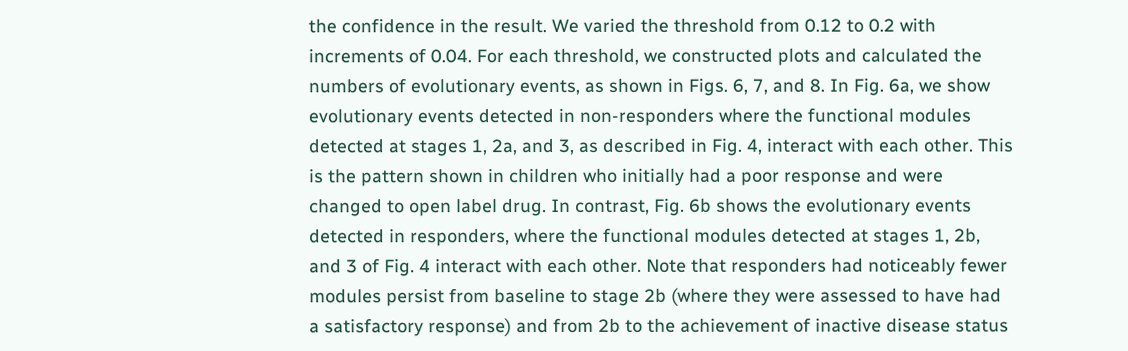the confidence in the result. We varied the threshold from 0.12 to 0.2 with increments of 0.04. For each threshold, we constructed plots and calculated the numbers of evolutionary events, as shown in Figs. 6, 7, and 8. In Fig. 6a, we show evolutionary events detected in non-responders where the functional modules detected at stages 1, 2a, and 3, as described in Fig. 4, interact with each other. This is the pattern shown in children who initially had a poor response and were changed to open label drug. In contrast, Fig. 6b shows the evolutionary events detected in responders, where the functional modules detected at stages 1, 2b, and 3 of Fig. 4 interact with each other. Note that responders had noticeably fewer modules persist from baseline to stage 2b (where they were assessed to have had a satisfactory response) and from 2b to the achievement of inactive disease status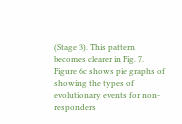(Stage 3). This pattern becomes clearer in Fig. 7. Figure 6c shows pie graphs of showing the types of evolutionary events for non-responders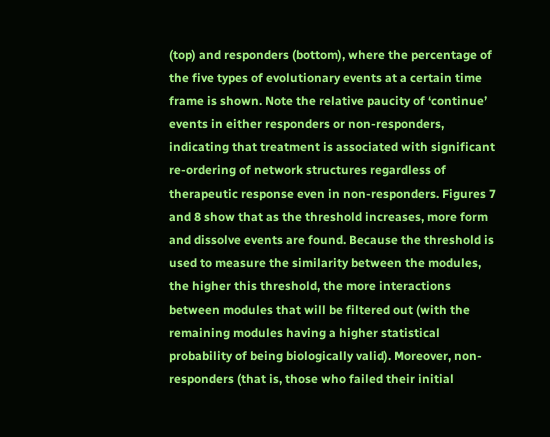(top) and responders (bottom), where the percentage of the five types of evolutionary events at a certain time frame is shown. Note the relative paucity of ‘continue’ events in either responders or non-responders, indicating that treatment is associated with significant re-ordering of network structures regardless of therapeutic response even in non-responders. Figures 7 and 8 show that as the threshold increases, more form and dissolve events are found. Because the threshold is used to measure the similarity between the modules, the higher this threshold, the more interactions between modules that will be filtered out (with the remaining modules having a higher statistical probability of being biologically valid). Moreover, non-responders (that is, those who failed their initial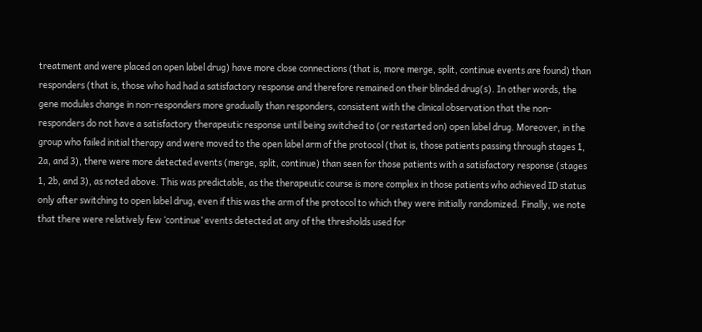treatment and were placed on open label drug) have more close connections (that is, more merge, split, continue events are found) than responders (that is, those who had had a satisfactory response and therefore remained on their blinded drug(s). In other words, the gene modules change in non-responders more gradually than responders, consistent with the clinical observation that the non-responders do not have a satisfactory therapeutic response until being switched to (or restarted on) open label drug. Moreover, in the group who failed initial therapy and were moved to the open label arm of the protocol (that is, those patients passing through stages 1, 2a, and 3), there were more detected events (merge, split, continue) than seen for those patients with a satisfactory response (stages 1, 2b, and 3), as noted above. This was predictable, as the therapeutic course is more complex in those patients who achieved ID status only after switching to open label drug, even if this was the arm of the protocol to which they were initially randomized. Finally, we note that there were relatively few ‘continue’ events detected at any of the thresholds used for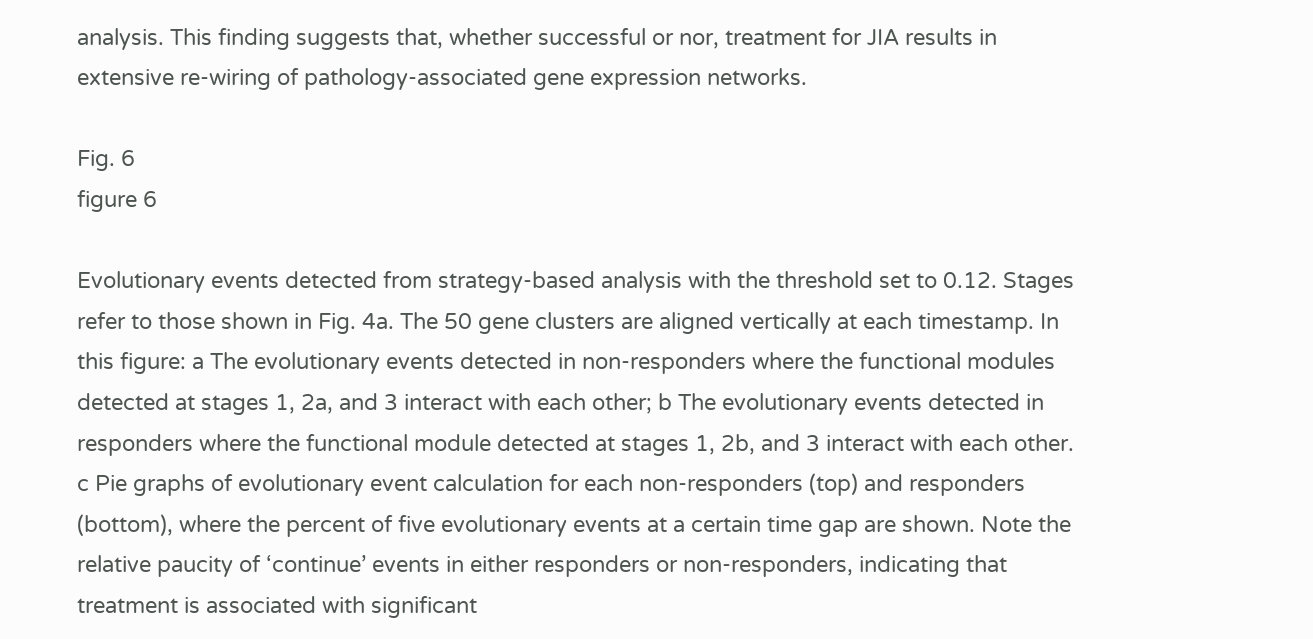analysis. This finding suggests that, whether successful or nor, treatment for JIA results in extensive re-wiring of pathology-associated gene expression networks.

Fig. 6
figure 6

Evolutionary events detected from strategy-based analysis with the threshold set to 0.12. Stages refer to those shown in Fig. 4a. The 50 gene clusters are aligned vertically at each timestamp. In this figure: a The evolutionary events detected in non-responders where the functional modules detected at stages 1, 2a, and 3 interact with each other; b The evolutionary events detected in responders where the functional module detected at stages 1, 2b, and 3 interact with each other. c Pie graphs of evolutionary event calculation for each non-responders (top) and responders (bottom), where the percent of five evolutionary events at a certain time gap are shown. Note the relative paucity of ‘continue’ events in either responders or non-responders, indicating that treatment is associated with significant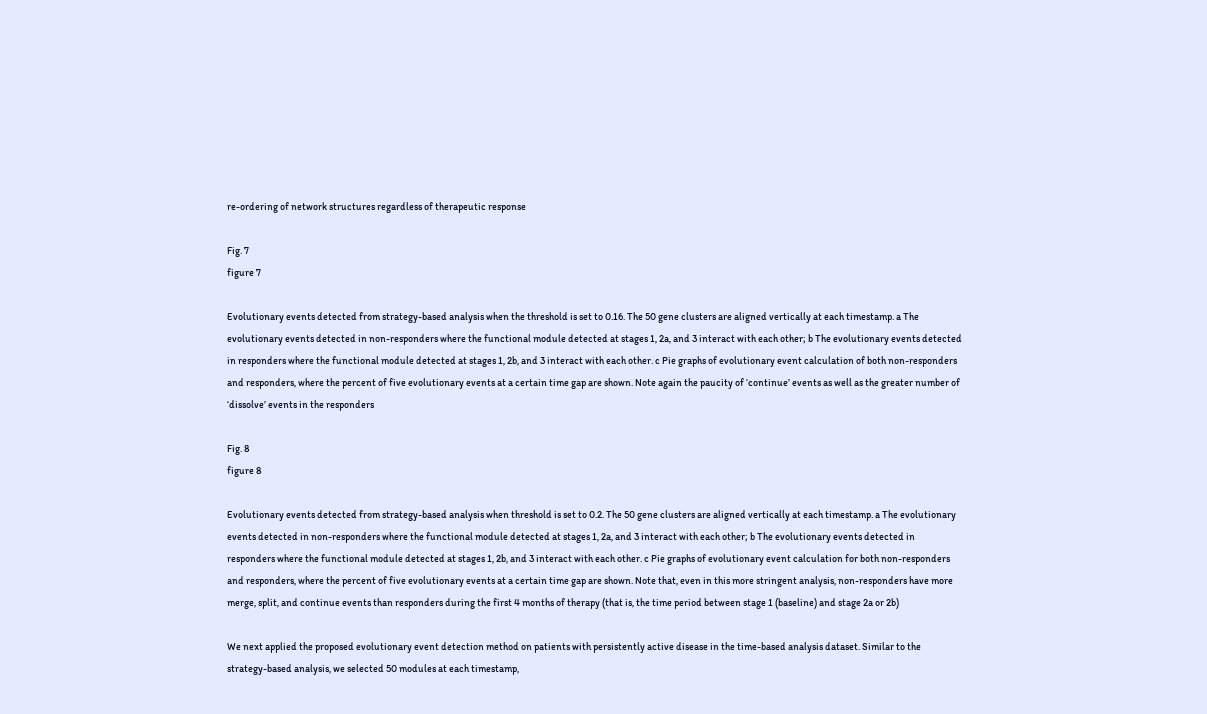re-ordering of network structures regardless of therapeutic response

Fig. 7
figure 7

Evolutionary events detected from strategy-based analysis when the threshold is set to 0.16. The 50 gene clusters are aligned vertically at each timestamp. a The evolutionary events detected in non-responders where the functional module detected at stages 1, 2a, and 3 interact with each other; b The evolutionary events detected in responders where the functional module detected at stages 1, 2b, and 3 interact with each other. c Pie graphs of evolutionary event calculation of both non-responders and responders, where the percent of five evolutionary events at a certain time gap are shown. Note again the paucity of ‘continue’ events as well as the greater number of ‘dissolve’ events in the responders

Fig. 8
figure 8

Evolutionary events detected from strategy-based analysis when threshold is set to 0.2. The 50 gene clusters are aligned vertically at each timestamp. a The evolutionary events detected in non-responders where the functional module detected at stages 1, 2a, and 3 interact with each other; b The evolutionary events detected in responders where the functional module detected at stages 1, 2b, and 3 interact with each other. c Pie graphs of evolutionary event calculation for both non-responders and responders, where the percent of five evolutionary events at a certain time gap are shown. Note that, even in this more stringent analysis, non-responders have more merge, split, and continue events than responders during the first 4 months of therapy (that is, the time period between stage 1 (baseline) and stage 2a or 2b)

We next applied the proposed evolutionary event detection method on patients with persistently active disease in the time-based analysis dataset. Similar to the strategy-based analysis, we selected 50 modules at each timestamp,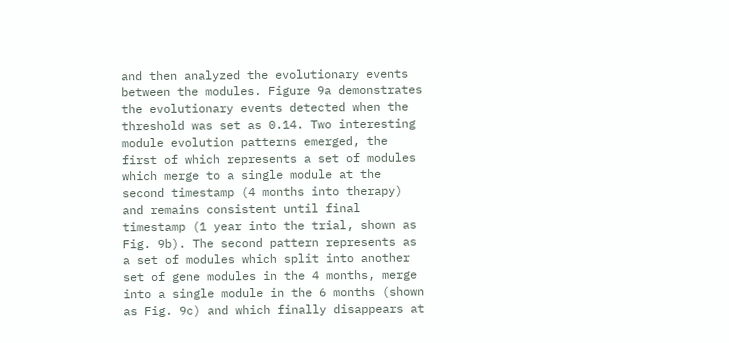and then analyzed the evolutionary events between the modules. Figure 9a demonstrates the evolutionary events detected when the threshold was set as 0.14. Two interesting module evolution patterns emerged, the first of which represents a set of modules which merge to a single module at the second timestamp (4 months into therapy) and remains consistent until final timestamp (1 year into the trial, shown as Fig. 9b). The second pattern represents as a set of modules which split into another set of gene modules in the 4 months, merge into a single module in the 6 months (shown as Fig. 9c) and which finally disappears at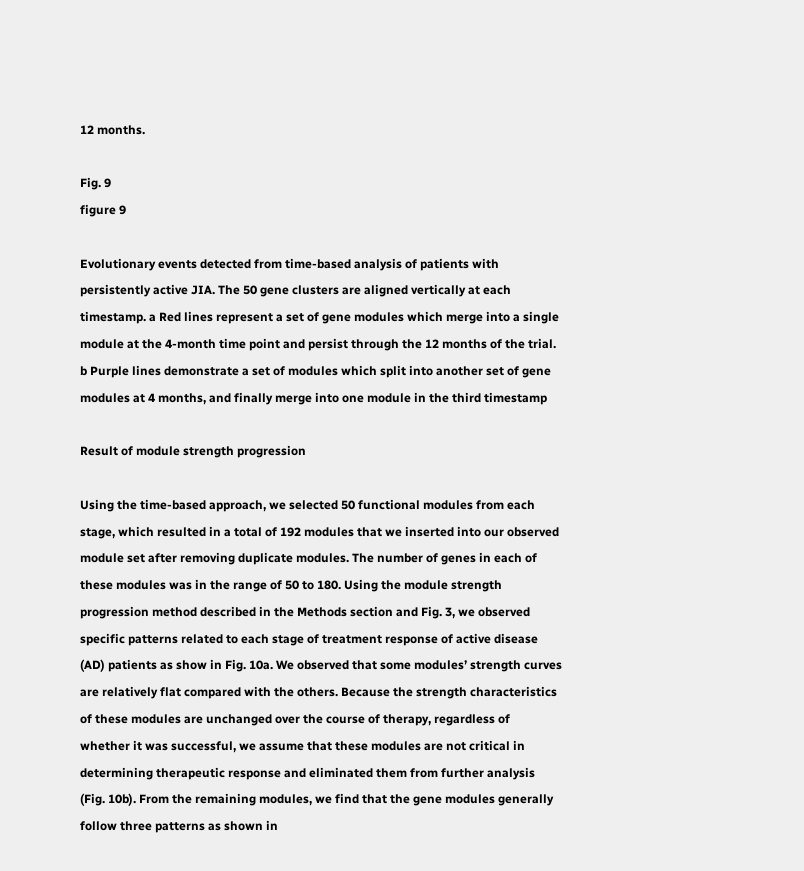12 months.

Fig. 9
figure 9

Evolutionary events detected from time-based analysis of patients with persistently active JIA. The 50 gene clusters are aligned vertically at each timestamp. a Red lines represent a set of gene modules which merge into a single module at the 4-month time point and persist through the 12 months of the trial. b Purple lines demonstrate a set of modules which split into another set of gene modules at 4 months, and finally merge into one module in the third timestamp

Result of module strength progression

Using the time-based approach, we selected 50 functional modules from each stage, which resulted in a total of 192 modules that we inserted into our observed module set after removing duplicate modules. The number of genes in each of these modules was in the range of 50 to 180. Using the module strength progression method described in the Methods section and Fig. 3, we observed specific patterns related to each stage of treatment response of active disease (AD) patients as show in Fig. 10a. We observed that some modules’ strength curves are relatively flat compared with the others. Because the strength characteristics of these modules are unchanged over the course of therapy, regardless of whether it was successful, we assume that these modules are not critical in determining therapeutic response and eliminated them from further analysis (Fig. 10b). From the remaining modules, we find that the gene modules generally follow three patterns as shown in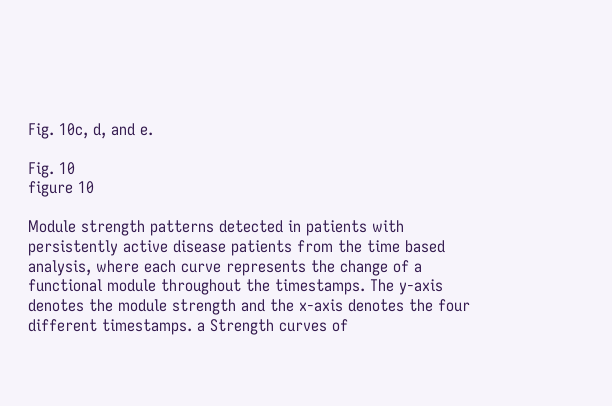Fig. 10c, d, and e.

Fig. 10
figure 10

Module strength patterns detected in patients with persistently active disease patients from the time based analysis, where each curve represents the change of a functional module throughout the timestamps. The y-axis denotes the module strength and the x-axis denotes the four different timestamps. a Strength curves of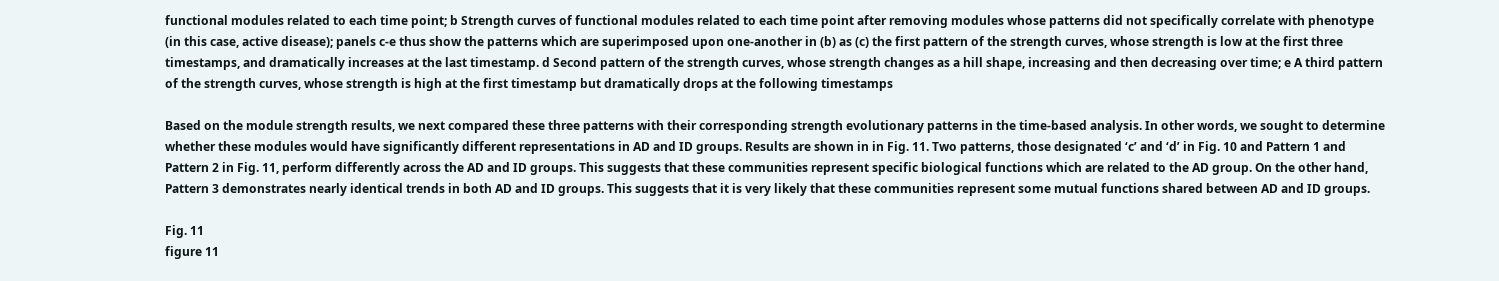functional modules related to each time point; b Strength curves of functional modules related to each time point after removing modules whose patterns did not specifically correlate with phenotype (in this case, active disease); panels c-e thus show the patterns which are superimposed upon one-another in (b) as (c) the first pattern of the strength curves, whose strength is low at the first three timestamps, and dramatically increases at the last timestamp. d Second pattern of the strength curves, whose strength changes as a hill shape, increasing and then decreasing over time; e A third pattern of the strength curves, whose strength is high at the first timestamp but dramatically drops at the following timestamps

Based on the module strength results, we next compared these three patterns with their corresponding strength evolutionary patterns in the time-based analysis. In other words, we sought to determine whether these modules would have significantly different representations in AD and ID groups. Results are shown in in Fig. 11. Two patterns, those designated ‘c’ and ‘d’ in Fig. 10 and Pattern 1 and Pattern 2 in Fig. 11, perform differently across the AD and ID groups. This suggests that these communities represent specific biological functions which are related to the AD group. On the other hand, Pattern 3 demonstrates nearly identical trends in both AD and ID groups. This suggests that it is very likely that these communities represent some mutual functions shared between AD and ID groups.

Fig. 11
figure 11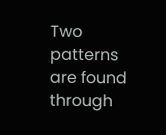Two patterns are found through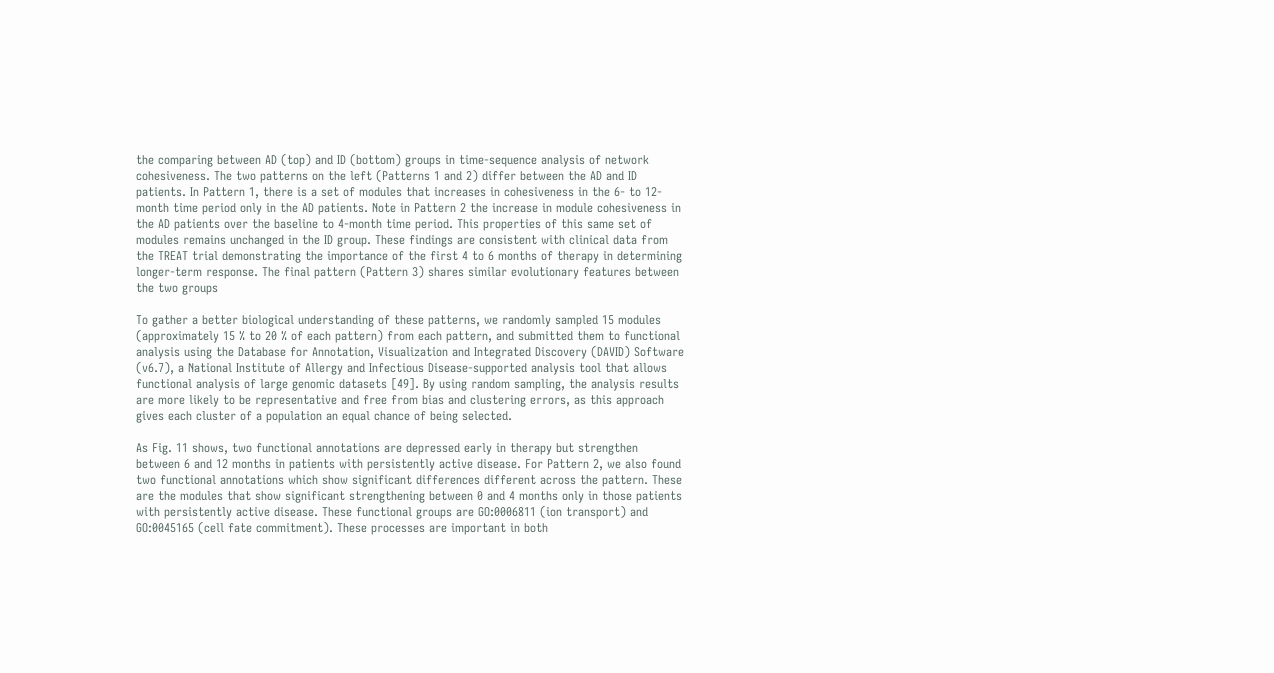the comparing between AD (top) and ID (bottom) groups in time-sequence analysis of network cohesiveness. The two patterns on the left (Patterns 1 and 2) differ between the AD and ID patients. In Pattern 1, there is a set of modules that increases in cohesiveness in the 6- to 12-month time period only in the AD patients. Note in Pattern 2 the increase in module cohesiveness in the AD patients over the baseline to 4-month time period. This properties of this same set of modules remains unchanged in the ID group. These findings are consistent with clinical data from the TREAT trial demonstrating the importance of the first 4 to 6 months of therapy in determining longer-term response. The final pattern (Pattern 3) shares similar evolutionary features between the two groups

To gather a better biological understanding of these patterns, we randomly sampled 15 modules (approximately 15 % to 20 % of each pattern) from each pattern, and submitted them to functional analysis using the Database for Annotation, Visualization and Integrated Discovery (DAVID) Software (v6.7), a National Institute of Allergy and Infectious Disease-supported analysis tool that allows functional analysis of large genomic datasets [49]. By using random sampling, the analysis results are more likely to be representative and free from bias and clustering errors, as this approach gives each cluster of a population an equal chance of being selected.

As Fig. 11 shows, two functional annotations are depressed early in therapy but strengthen between 6 and 12 months in patients with persistently active disease. For Pattern 2, we also found two functional annotations which show significant differences different across the pattern. These are the modules that show significant strengthening between 0 and 4 months only in those patients with persistently active disease. These functional groups are GO:0006811 (ion transport) and GO:0045165 (cell fate commitment). These processes are important in both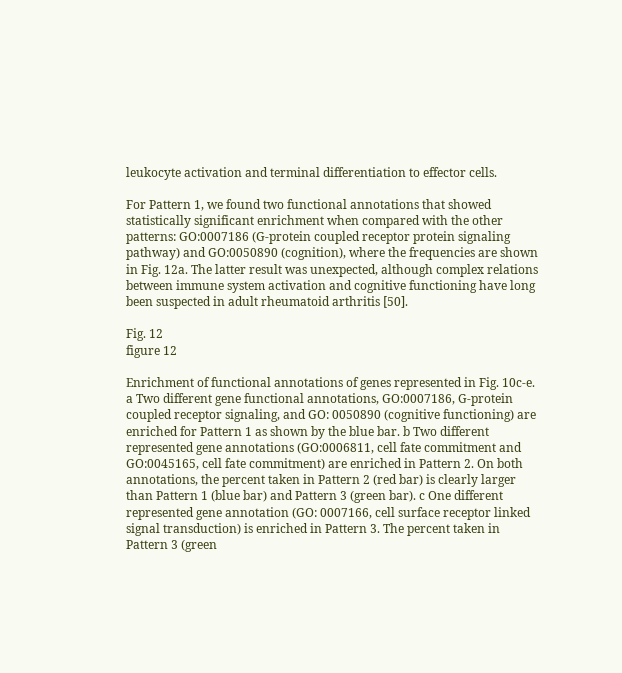leukocyte activation and terminal differentiation to effector cells.

For Pattern 1, we found two functional annotations that showed statistically significant enrichment when compared with the other patterns: GO:0007186 (G-protein coupled receptor protein signaling pathway) and GO:0050890 (cognition), where the frequencies are shown in Fig. 12a. The latter result was unexpected, although complex relations between immune system activation and cognitive functioning have long been suspected in adult rheumatoid arthritis [50].

Fig. 12
figure 12

Enrichment of functional annotations of genes represented in Fig. 10c-e. a Two different gene functional annotations, GO:0007186, G-protein coupled receptor signaling, and GO: 0050890 (cognitive functioning) are enriched for Pattern 1 as shown by the blue bar. b Two different represented gene annotations (GO:0006811, cell fate commitment and GO:0045165, cell fate commitment) are enriched in Pattern 2. On both annotations, the percent taken in Pattern 2 (red bar) is clearly larger than Pattern 1 (blue bar) and Pattern 3 (green bar). c One different represented gene annotation (GO: 0007166, cell surface receptor linked signal transduction) is enriched in Pattern 3. The percent taken in Pattern 3 (green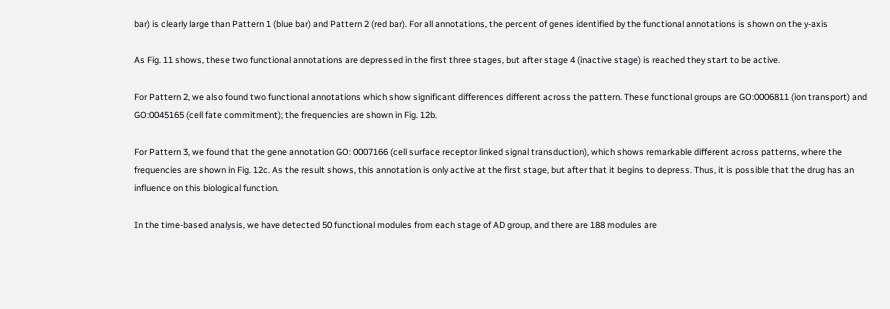bar) is clearly large than Pattern 1 (blue bar) and Pattern 2 (red bar). For all annotations, the percent of genes identified by the functional annotations is shown on the y-axis

As Fig. 11 shows, these two functional annotations are depressed in the first three stages, but after stage 4 (inactive stage) is reached they start to be active.

For Pattern 2, we also found two functional annotations which show significant differences different across the pattern. These functional groups are GO:0006811 (ion transport) and GO:0045165 (cell fate commitment); the frequencies are shown in Fig. 12b.

For Pattern 3, we found that the gene annotation GO: 0007166 (cell surface receptor linked signal transduction), which shows remarkable different across patterns, where the frequencies are shown in Fig. 12c. As the result shows, this annotation is only active at the first stage, but after that it begins to depress. Thus, it is possible that the drug has an influence on this biological function.

In the time-based analysis, we have detected 50 functional modules from each stage of AD group, and there are 188 modules are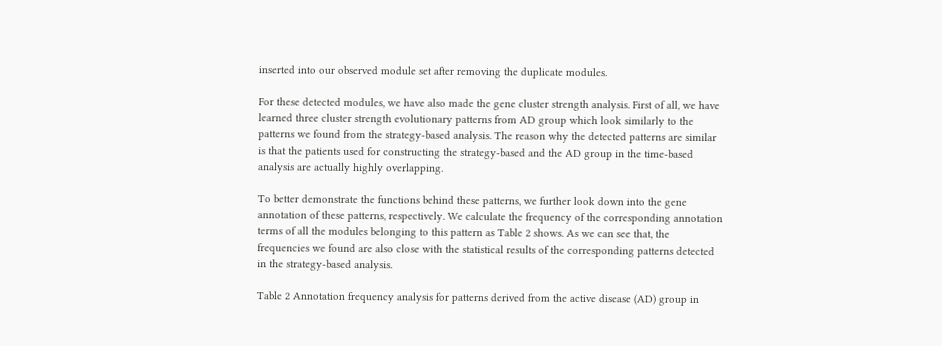inserted into our observed module set after removing the duplicate modules.

For these detected modules, we have also made the gene cluster strength analysis. First of all, we have learned three cluster strength evolutionary patterns from AD group which look similarly to the patterns we found from the strategy-based analysis. The reason why the detected patterns are similar is that the patients used for constructing the strategy-based and the AD group in the time-based analysis are actually highly overlapping.

To better demonstrate the functions behind these patterns, we further look down into the gene annotation of these patterns, respectively. We calculate the frequency of the corresponding annotation terms of all the modules belonging to this pattern as Table 2 shows. As we can see that, the frequencies we found are also close with the statistical results of the corresponding patterns detected in the strategy-based analysis.

Table 2 Annotation frequency analysis for patterns derived from the active disease (AD) group in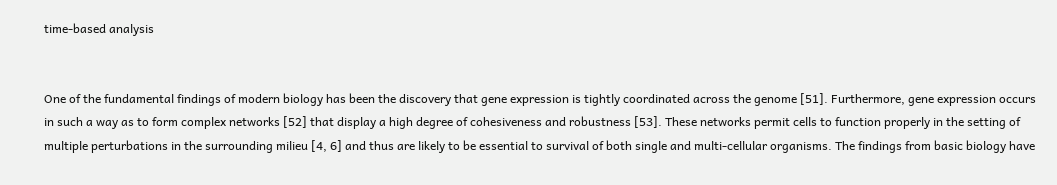time-based analysis


One of the fundamental findings of modern biology has been the discovery that gene expression is tightly coordinated across the genome [51]. Furthermore, gene expression occurs in such a way as to form complex networks [52] that display a high degree of cohesiveness and robustness [53]. These networks permit cells to function properly in the setting of multiple perturbations in the surrounding milieu [4, 6] and thus are likely to be essential to survival of both single and multi-cellular organisms. The findings from basic biology have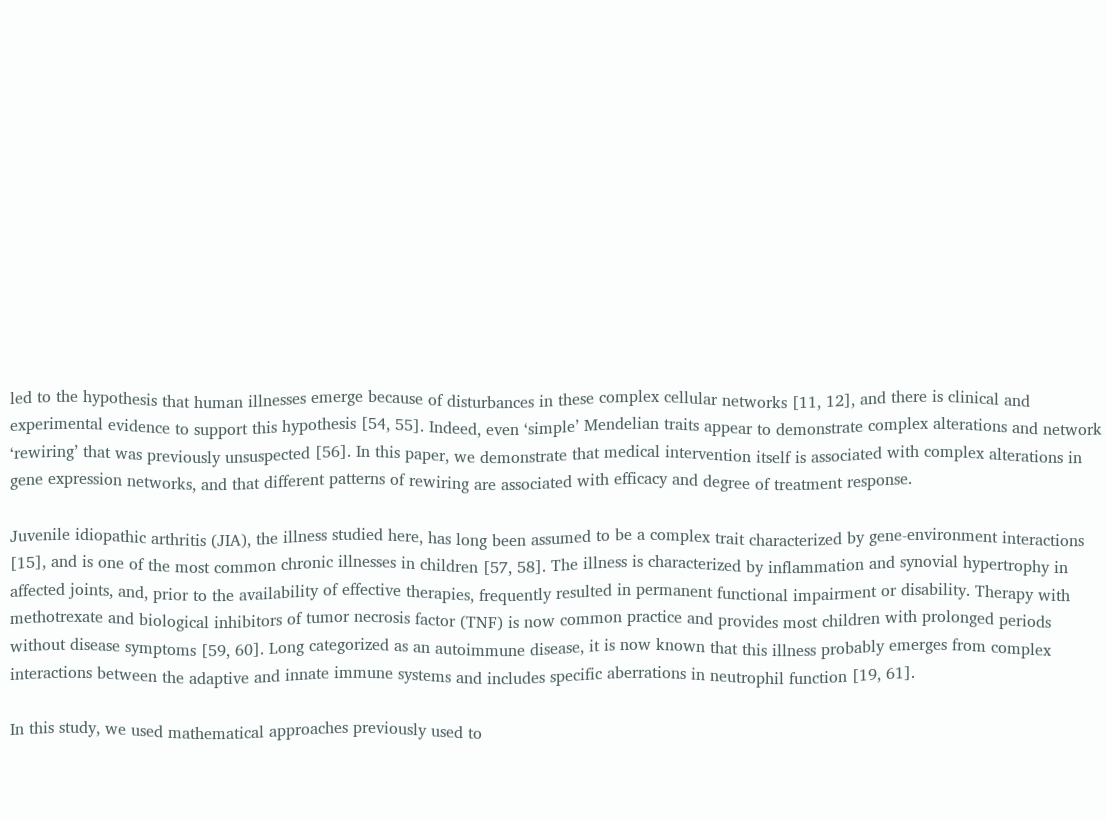led to the hypothesis that human illnesses emerge because of disturbances in these complex cellular networks [11, 12], and there is clinical and experimental evidence to support this hypothesis [54, 55]. Indeed, even ‘simple’ Mendelian traits appear to demonstrate complex alterations and network ‘rewiring’ that was previously unsuspected [56]. In this paper, we demonstrate that medical intervention itself is associated with complex alterations in gene expression networks, and that different patterns of rewiring are associated with efficacy and degree of treatment response.

Juvenile idiopathic arthritis (JIA), the illness studied here, has long been assumed to be a complex trait characterized by gene-environment interactions [15], and is one of the most common chronic illnesses in children [57, 58]. The illness is characterized by inflammation and synovial hypertrophy in affected joints, and, prior to the availability of effective therapies, frequently resulted in permanent functional impairment or disability. Therapy with methotrexate and biological inhibitors of tumor necrosis factor (TNF) is now common practice and provides most children with prolonged periods without disease symptoms [59, 60]. Long categorized as an autoimmune disease, it is now known that this illness probably emerges from complex interactions between the adaptive and innate immune systems and includes specific aberrations in neutrophil function [19, 61].

In this study, we used mathematical approaches previously used to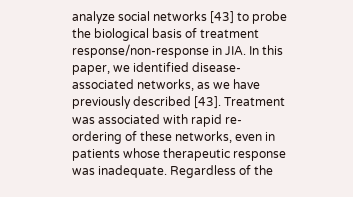analyze social networks [43] to probe the biological basis of treatment response/non-response in JIA. In this paper, we identified disease-associated networks, as we have previously described [43]. Treatment was associated with rapid re-ordering of these networks, even in patients whose therapeutic response was inadequate. Regardless of the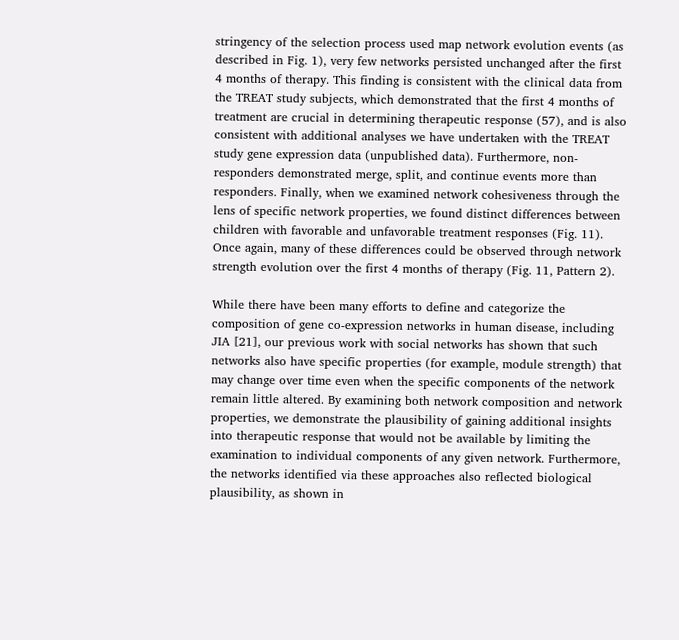stringency of the selection process used map network evolution events (as described in Fig. 1), very few networks persisted unchanged after the first 4 months of therapy. This finding is consistent with the clinical data from the TREAT study subjects, which demonstrated that the first 4 months of treatment are crucial in determining therapeutic response (57), and is also consistent with additional analyses we have undertaken with the TREAT study gene expression data (unpublished data). Furthermore, non-responders demonstrated merge, split, and continue events more than responders. Finally, when we examined network cohesiveness through the lens of specific network properties, we found distinct differences between children with favorable and unfavorable treatment responses (Fig. 11). Once again, many of these differences could be observed through network strength evolution over the first 4 months of therapy (Fig. 11, Pattern 2).

While there have been many efforts to define and categorize the composition of gene co-expression networks in human disease, including JIA [21], our previous work with social networks has shown that such networks also have specific properties (for example, module strength) that may change over time even when the specific components of the network remain little altered. By examining both network composition and network properties, we demonstrate the plausibility of gaining additional insights into therapeutic response that would not be available by limiting the examination to individual components of any given network. Furthermore, the networks identified via these approaches also reflected biological plausibility, as shown in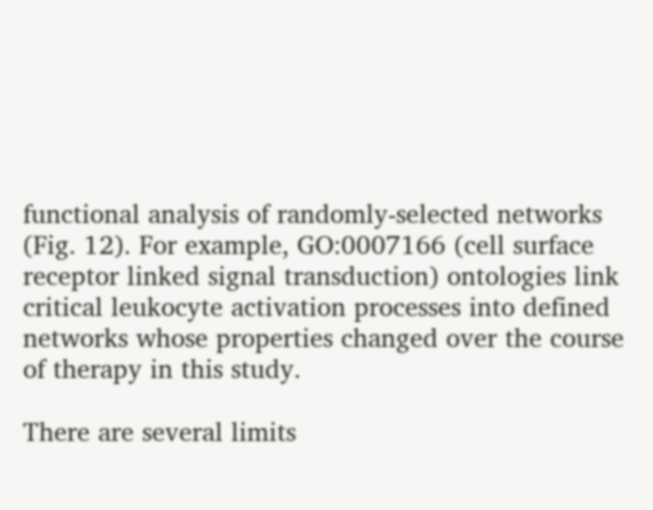functional analysis of randomly-selected networks (Fig. 12). For example, GO:0007166 (cell surface receptor linked signal transduction) ontologies link critical leukocyte activation processes into defined networks whose properties changed over the course of therapy in this study.

There are several limits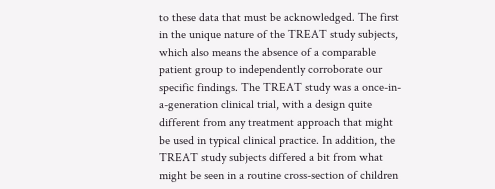to these data that must be acknowledged. The first in the unique nature of the TREAT study subjects, which also means the absence of a comparable patient group to independently corroborate our specific findings. The TREAT study was a once-in-a-generation clinical trial, with a design quite different from any treatment approach that might be used in typical clinical practice. In addition, the TREAT study subjects differed a bit from what might be seen in a routine cross-section of children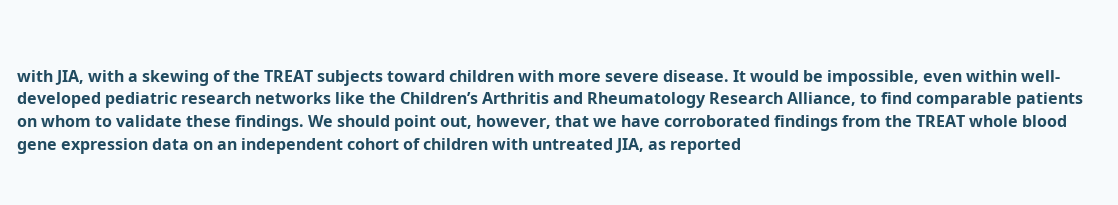with JIA, with a skewing of the TREAT subjects toward children with more severe disease. It would be impossible, even within well-developed pediatric research networks like the Children’s Arthritis and Rheumatology Research Alliance, to find comparable patients on whom to validate these findings. We should point out, however, that we have corroborated findings from the TREAT whole blood gene expression data on an independent cohort of children with untreated JIA, as reported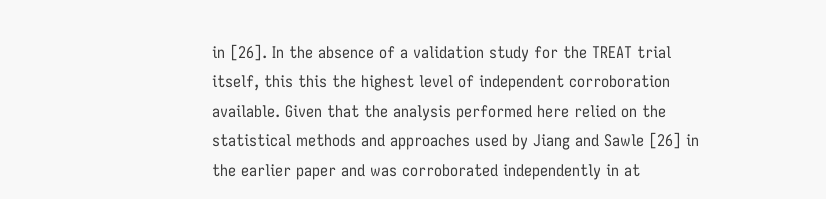in [26]. In the absence of a validation study for the TREAT trial itself, this this the highest level of independent corroboration available. Given that the analysis performed here relied on the statistical methods and approaches used by Jiang and Sawle [26] in the earlier paper and was corroborated independently in at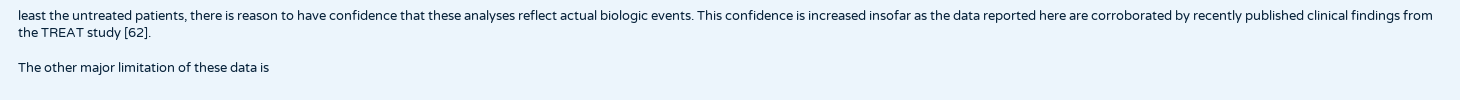least the untreated patients, there is reason to have confidence that these analyses reflect actual biologic events. This confidence is increased insofar as the data reported here are corroborated by recently published clinical findings from the TREAT study [62].

The other major limitation of these data is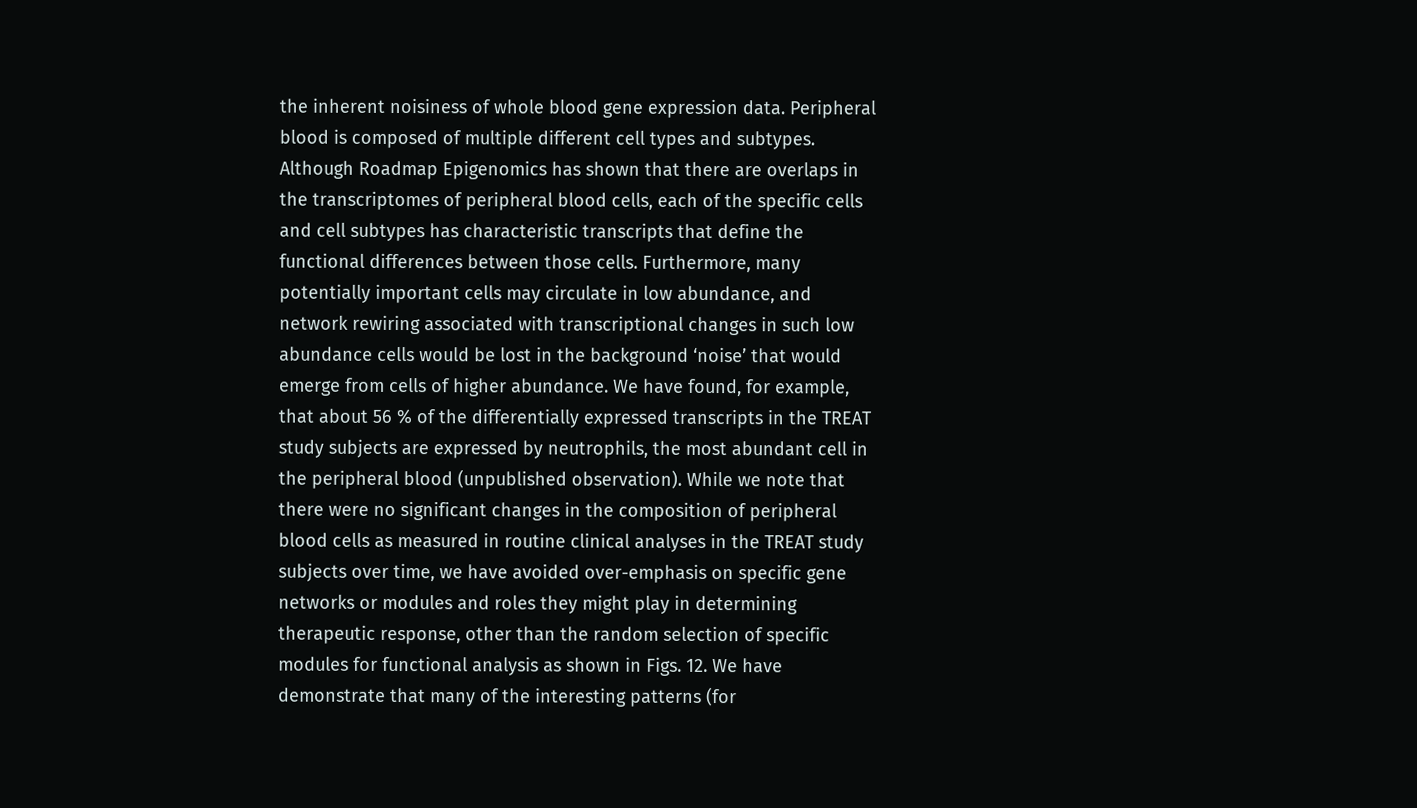the inherent noisiness of whole blood gene expression data. Peripheral blood is composed of multiple different cell types and subtypes. Although Roadmap Epigenomics has shown that there are overlaps in the transcriptomes of peripheral blood cells, each of the specific cells and cell subtypes has characteristic transcripts that define the functional differences between those cells. Furthermore, many potentially important cells may circulate in low abundance, and network rewiring associated with transcriptional changes in such low abundance cells would be lost in the background ‘noise’ that would emerge from cells of higher abundance. We have found, for example, that about 56 % of the differentially expressed transcripts in the TREAT study subjects are expressed by neutrophils, the most abundant cell in the peripheral blood (unpublished observation). While we note that there were no significant changes in the composition of peripheral blood cells as measured in routine clinical analyses in the TREAT study subjects over time, we have avoided over-emphasis on specific gene networks or modules and roles they might play in determining therapeutic response, other than the random selection of specific modules for functional analysis as shown in Figs. 12. We have demonstrate that many of the interesting patterns (for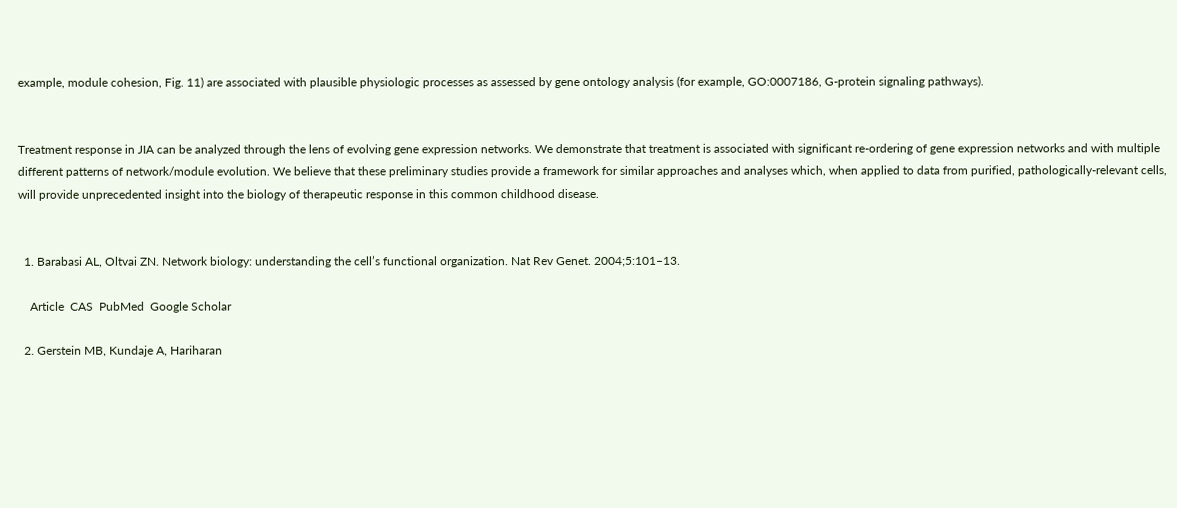example, module cohesion, Fig. 11) are associated with plausible physiologic processes as assessed by gene ontology analysis (for example, GO:0007186, G-protein signaling pathways).


Treatment response in JIA can be analyzed through the lens of evolving gene expression networks. We demonstrate that treatment is associated with significant re-ordering of gene expression networks and with multiple different patterns of network/module evolution. We believe that these preliminary studies provide a framework for similar approaches and analyses which, when applied to data from purified, pathologically-relevant cells, will provide unprecedented insight into the biology of therapeutic response in this common childhood disease.


  1. Barabasi AL, Oltvai ZN. Network biology: understanding the cell’s functional organization. Nat Rev Genet. 2004;5:101–13.

    Article  CAS  PubMed  Google Scholar

  2. Gerstein MB, Kundaje A, Hariharan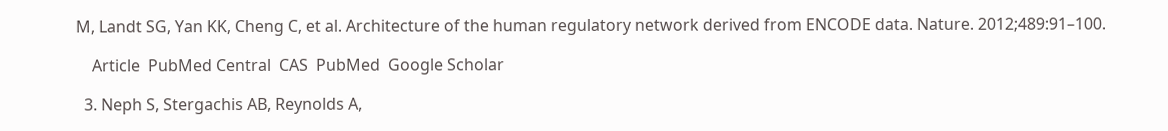M, Landt SG, Yan KK, Cheng C, et al. Architecture of the human regulatory network derived from ENCODE data. Nature. 2012;489:91–100.

    Article  PubMed Central  CAS  PubMed  Google Scholar

  3. Neph S, Stergachis AB, Reynolds A,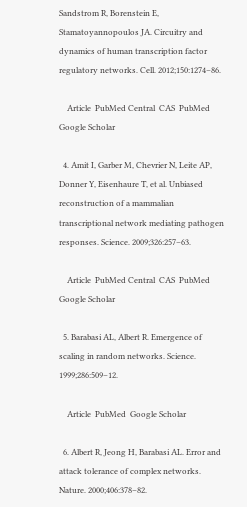Sandstrom R, Borenstein E, Stamatoyannopoulos JA. Circuitry and dynamics of human transcription factor regulatory networks. Cell. 2012;150:1274–86.

    Article  PubMed Central  CAS  PubMed  Google Scholar

  4. Amit I, Garber M, Chevrier N, Leite AP, Donner Y, Eisenhaure T, et al. Unbiased reconstruction of a mammalian transcriptional network mediating pathogen responses. Science. 2009;326:257–63.

    Article  PubMed Central  CAS  PubMed  Google Scholar

  5. Barabasi AL, Albert R. Emergence of scaling in random networks. Science. 1999;286:509–12.

    Article  PubMed  Google Scholar

  6. Albert R, Jeong H, Barabasi AL. Error and attack tolerance of complex networks. Nature. 2000;406:378–82.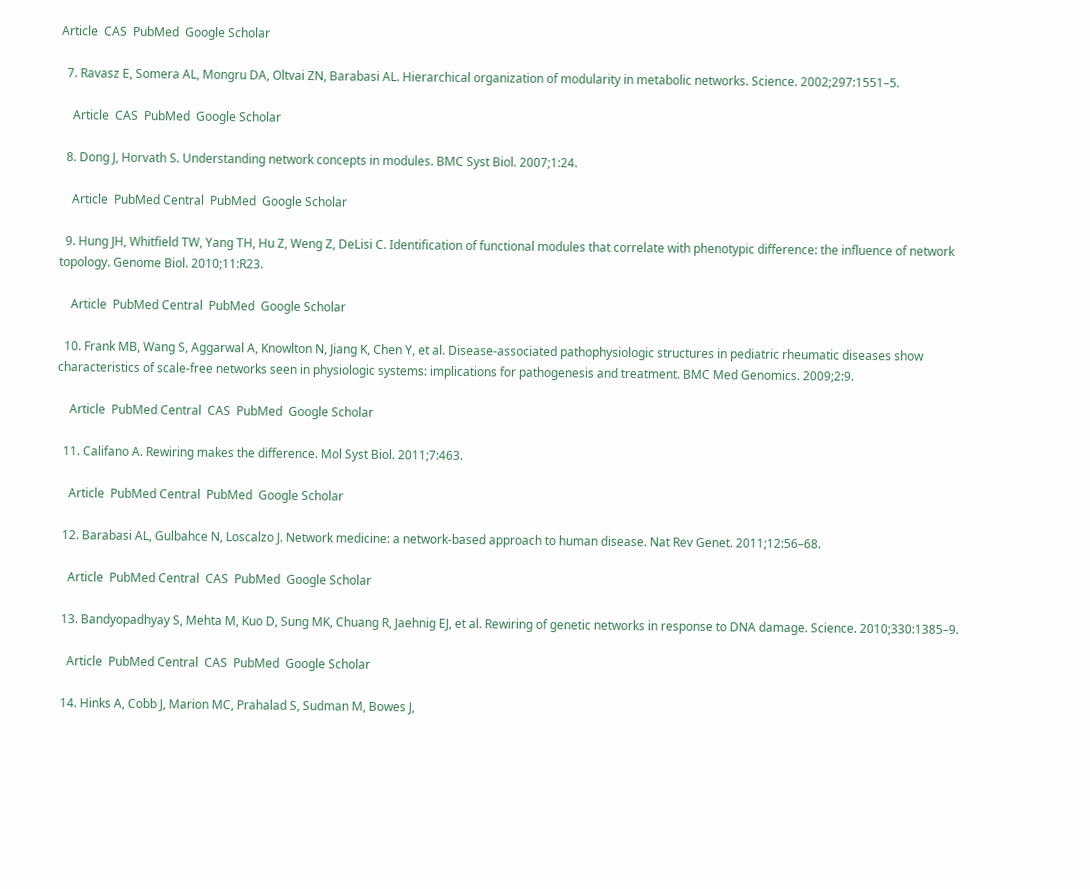Article  CAS  PubMed  Google Scholar

  7. Ravasz E, Somera AL, Mongru DA, Oltvai ZN, Barabasi AL. Hierarchical organization of modularity in metabolic networks. Science. 2002;297:1551–5.

    Article  CAS  PubMed  Google Scholar

  8. Dong J, Horvath S. Understanding network concepts in modules. BMC Syst Biol. 2007;1:24.

    Article  PubMed Central  PubMed  Google Scholar

  9. Hung JH, Whitfield TW, Yang TH, Hu Z, Weng Z, DeLisi C. Identification of functional modules that correlate with phenotypic difference: the influence of network topology. Genome Biol. 2010;11:R23.

    Article  PubMed Central  PubMed  Google Scholar

  10. Frank MB, Wang S, Aggarwal A, Knowlton N, Jiang K, Chen Y, et al. Disease-associated pathophysiologic structures in pediatric rheumatic diseases show characteristics of scale-free networks seen in physiologic systems: implications for pathogenesis and treatment. BMC Med Genomics. 2009;2:9.

    Article  PubMed Central  CAS  PubMed  Google Scholar

  11. Califano A. Rewiring makes the difference. Mol Syst Biol. 2011;7:463.

    Article  PubMed Central  PubMed  Google Scholar

  12. Barabasi AL, Gulbahce N, Loscalzo J. Network medicine: a network-based approach to human disease. Nat Rev Genet. 2011;12:56–68.

    Article  PubMed Central  CAS  PubMed  Google Scholar

  13. Bandyopadhyay S, Mehta M, Kuo D, Sung MK, Chuang R, Jaehnig EJ, et al. Rewiring of genetic networks in response to DNA damage. Science. 2010;330:1385–9.

    Article  PubMed Central  CAS  PubMed  Google Scholar

  14. Hinks A, Cobb J, Marion MC, Prahalad S, Sudman M, Bowes J,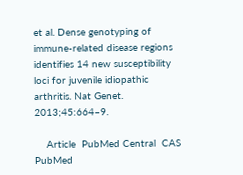et al. Dense genotyping of immune-related disease regions identifies 14 new susceptibility loci for juvenile idiopathic arthritis. Nat Genet. 2013;45:664–9.

    Article  PubMed Central  CAS  PubMed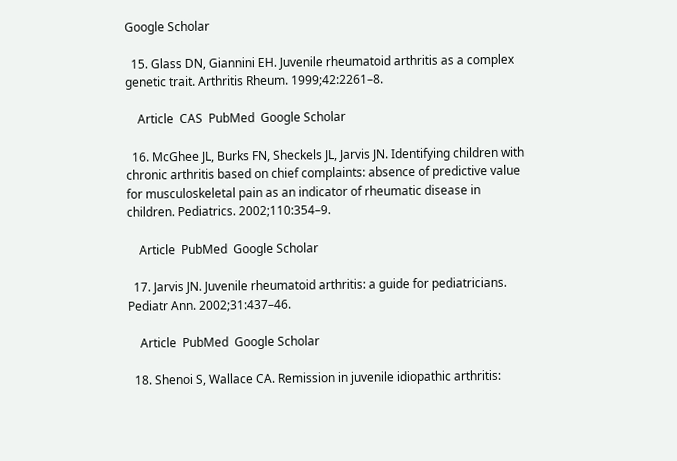Google Scholar

  15. Glass DN, Giannini EH. Juvenile rheumatoid arthritis as a complex genetic trait. Arthritis Rheum. 1999;42:2261–8.

    Article  CAS  PubMed  Google Scholar

  16. McGhee JL, Burks FN, Sheckels JL, Jarvis JN. Identifying children with chronic arthritis based on chief complaints: absence of predictive value for musculoskeletal pain as an indicator of rheumatic disease in children. Pediatrics. 2002;110:354–9.

    Article  PubMed  Google Scholar

  17. Jarvis JN. Juvenile rheumatoid arthritis: a guide for pediatricians. Pediatr Ann. 2002;31:437–46.

    Article  PubMed  Google Scholar

  18. Shenoi S, Wallace CA. Remission in juvenile idiopathic arthritis: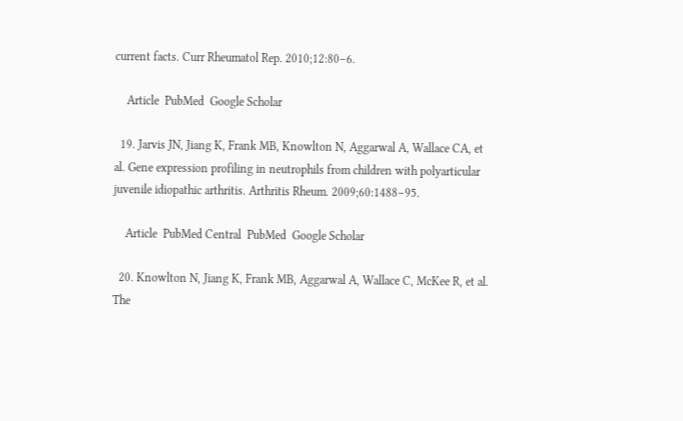current facts. Curr Rheumatol Rep. 2010;12:80–6.

    Article  PubMed  Google Scholar

  19. Jarvis JN, Jiang K, Frank MB, Knowlton N, Aggarwal A, Wallace CA, et al. Gene expression profiling in neutrophils from children with polyarticular juvenile idiopathic arthritis. Arthritis Rheum. 2009;60:1488–95.

    Article  PubMed Central  PubMed  Google Scholar

  20. Knowlton N, Jiang K, Frank MB, Aggarwal A, Wallace C, McKee R, et al. The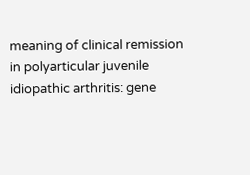meaning of clinical remission in polyarticular juvenile idiopathic arthritis: gene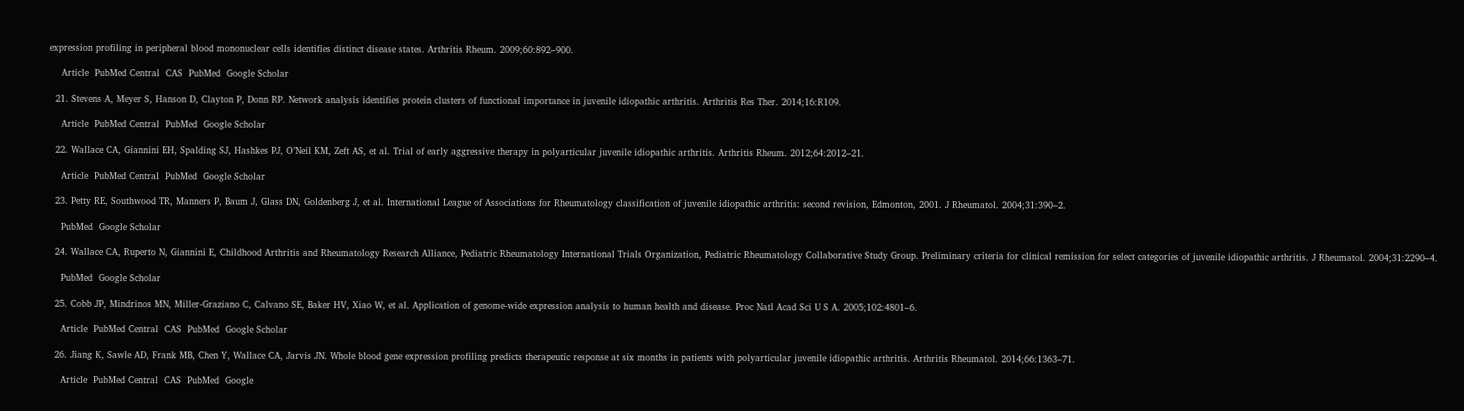expression profiling in peripheral blood mononuclear cells identifies distinct disease states. Arthritis Rheum. 2009;60:892–900.

    Article  PubMed Central  CAS  PubMed  Google Scholar

  21. Stevens A, Meyer S, Hanson D, Clayton P, Donn RP. Network analysis identifies protein clusters of functional importance in juvenile idiopathic arthritis. Arthritis Res Ther. 2014;16:R109.

    Article  PubMed Central  PubMed  Google Scholar

  22. Wallace CA, Giannini EH, Spalding SJ, Hashkes PJ, O’Neil KM, Zeft AS, et al. Trial of early aggressive therapy in polyarticular juvenile idiopathic arthritis. Arthritis Rheum. 2012;64:2012–21.

    Article  PubMed Central  PubMed  Google Scholar

  23. Petty RE, Southwood TR, Manners P, Baum J, Glass DN, Goldenberg J, et al. International League of Associations for Rheumatology classification of juvenile idiopathic arthritis: second revision, Edmonton, 2001. J Rheumatol. 2004;31:390–2.

    PubMed  Google Scholar

  24. Wallace CA, Ruperto N, Giannini E, Childhood Arthritis and Rheumatology Research Alliance, Pediatric Rheumatology International Trials Organization, Pediatric Rheumatology Collaborative Study Group. Preliminary criteria for clinical remission for select categories of juvenile idiopathic arthritis. J Rheumatol. 2004;31:2290–4.

    PubMed  Google Scholar

  25. Cobb JP, Mindrinos MN, Miller-Graziano C, Calvano SE, Baker HV, Xiao W, et al. Application of genome-wide expression analysis to human health and disease. Proc Natl Acad Sci U S A. 2005;102:4801–6.

    Article  PubMed Central  CAS  PubMed  Google Scholar

  26. Jiang K, Sawle AD, Frank MB, Chen Y, Wallace CA, Jarvis JN. Whole blood gene expression profiling predicts therapeutic response at six months in patients with polyarticular juvenile idiopathic arthritis. Arthritis Rheumatol. 2014;66:1363–71.

    Article  PubMed Central  CAS  PubMed  Google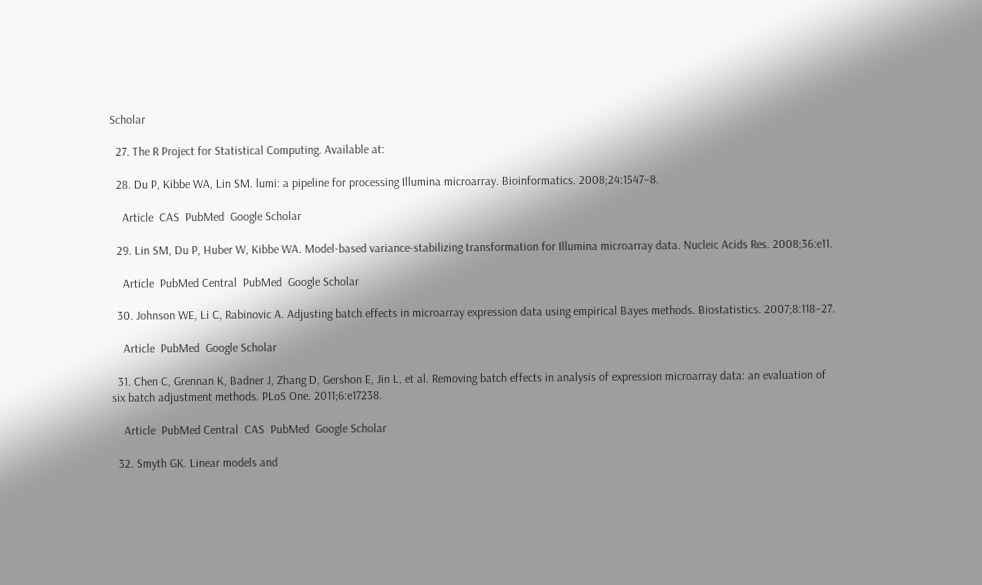Scholar

  27. The R Project for Statistical Computing. Available at:

  28. Du P, Kibbe WA, Lin SM. lumi: a pipeline for processing Illumina microarray. Bioinformatics. 2008;24:1547–8.

    Article  CAS  PubMed  Google Scholar

  29. Lin SM, Du P, Huber W, Kibbe WA. Model-based variance-stabilizing transformation for Illumina microarray data. Nucleic Acids Res. 2008;36:e11.

    Article  PubMed Central  PubMed  Google Scholar

  30. Johnson WE, Li C, Rabinovic A. Adjusting batch effects in microarray expression data using empirical Bayes methods. Biostatistics. 2007;8:118–27.

    Article  PubMed  Google Scholar

  31. Chen C, Grennan K, Badner J, Zhang D, Gershon E, Jin L, et al. Removing batch effects in analysis of expression microarray data: an evaluation of six batch adjustment methods. PLoS One. 2011;6:e17238.

    Article  PubMed Central  CAS  PubMed  Google Scholar

  32. Smyth GK. Linear models and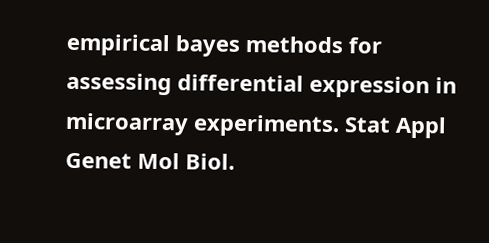empirical bayes methods for assessing differential expression in microarray experiments. Stat Appl Genet Mol Biol.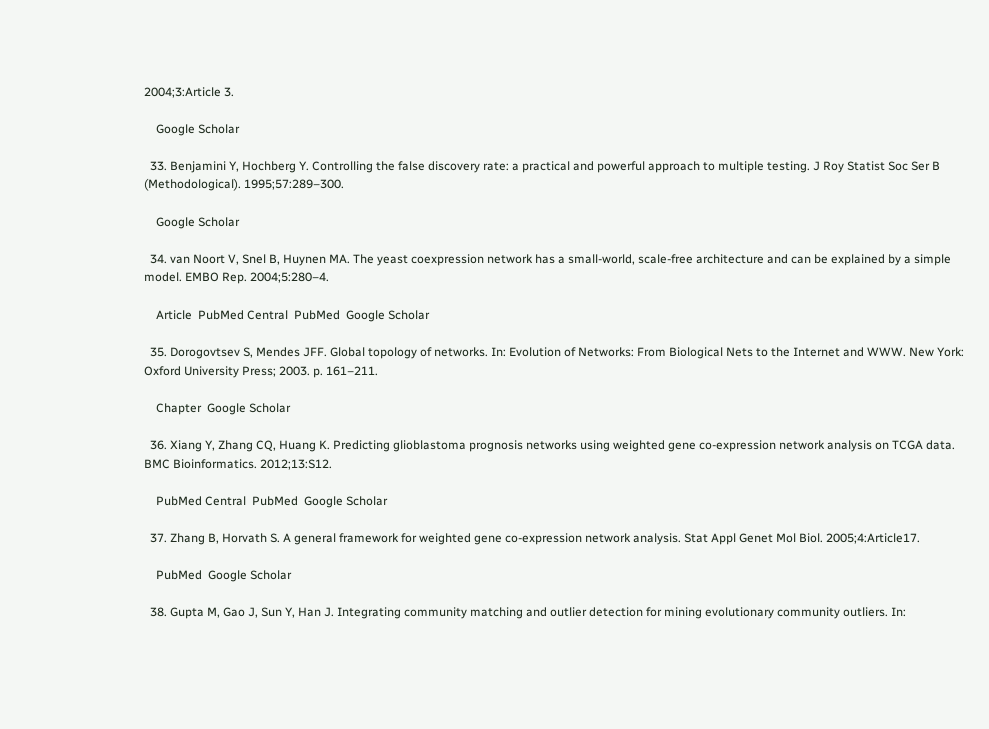2004;3:Article 3.

    Google Scholar

  33. Benjamini Y, Hochberg Y. Controlling the false discovery rate: a practical and powerful approach to multiple testing. J Roy Statist Soc Ser B (Methodological). 1995;57:289–300.

    Google Scholar

  34. van Noort V, Snel B, Huynen MA. The yeast coexpression network has a small-world, scale-free architecture and can be explained by a simple model. EMBO Rep. 2004;5:280–4.

    Article  PubMed Central  PubMed  Google Scholar

  35. Dorogovtsev S, Mendes JFF. Global topology of networks. In: Evolution of Networks: From Biological Nets to the Internet and WWW. New York: Oxford University Press; 2003. p. 161–211.

    Chapter  Google Scholar

  36. Xiang Y, Zhang CQ, Huang K. Predicting glioblastoma prognosis networks using weighted gene co-expression network analysis on TCGA data. BMC Bioinformatics. 2012;13:S12.

    PubMed Central  PubMed  Google Scholar

  37. Zhang B, Horvath S. A general framework for weighted gene co-expression network analysis. Stat Appl Genet Mol Biol. 2005;4:Article17.

    PubMed  Google Scholar

  38. Gupta M, Gao J, Sun Y, Han J. Integrating community matching and outlier detection for mining evolutionary community outliers. In: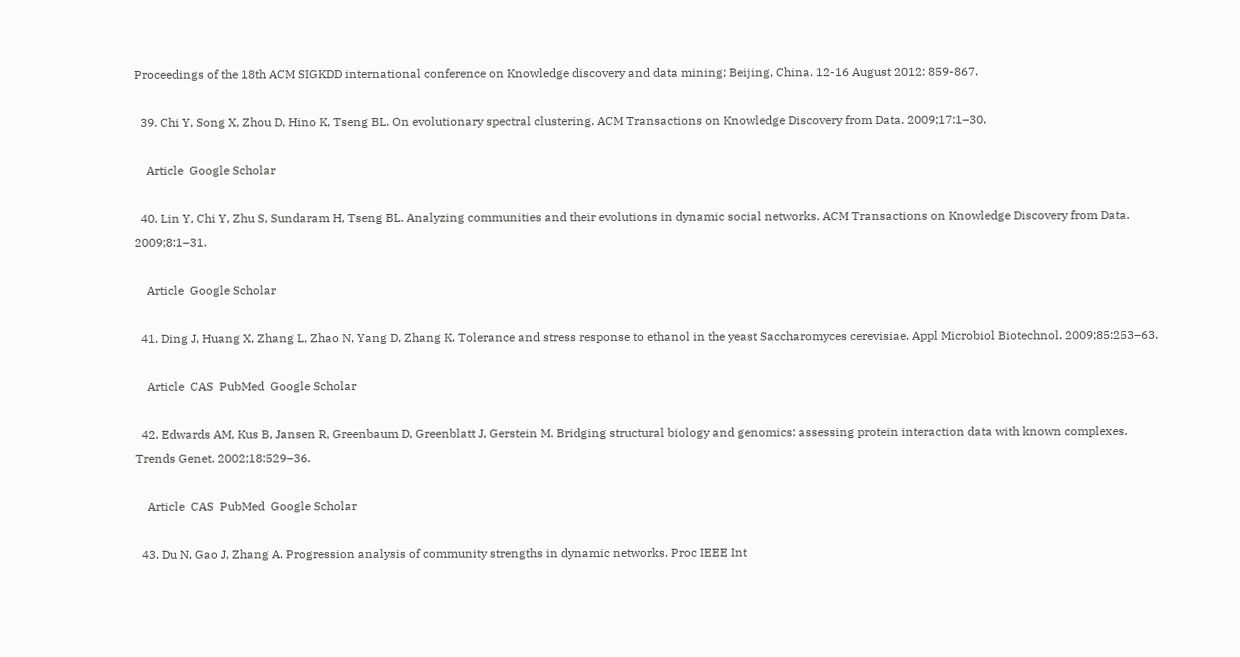Proceedings of the 18th ACM SIGKDD international conference on Knowledge discovery and data mining; Beijing, China. 12-16 August 2012: 859-867.

  39. Chi Y, Song X, Zhou D, Hino K, Tseng BL. On evolutionary spectral clustering. ACM Transactions on Knowledge Discovery from Data. 2009;17:1–30.

    Article  Google Scholar

  40. Lin Y, Chi Y, Zhu S, Sundaram H, Tseng BL. Analyzing communities and their evolutions in dynamic social networks. ACM Transactions on Knowledge Discovery from Data. 2009;8:1–31.

    Article  Google Scholar

  41. Ding J, Huang X, Zhang L, Zhao N, Yang D, Zhang K. Tolerance and stress response to ethanol in the yeast Saccharomyces cerevisiae. Appl Microbiol Biotechnol. 2009;85:253–63.

    Article  CAS  PubMed  Google Scholar

  42. Edwards AM, Kus B, Jansen R, Greenbaum D, Greenblatt J, Gerstein M. Bridging structural biology and genomics: assessing protein interaction data with known complexes. Trends Genet. 2002;18:529–36.

    Article  CAS  PubMed  Google Scholar

  43. Du N, Gao J, Zhang A. Progression analysis of community strengths in dynamic networks. Proc IEEE Int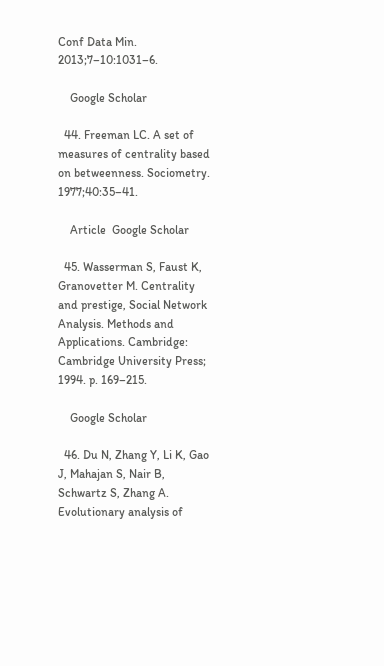Conf Data Min. 2013;7–10:1031–6.

    Google Scholar

  44. Freeman LC. A set of measures of centrality based on betweenness. Sociometry. 1977;40:35–41.

    Article  Google Scholar

  45. Wasserman S, Faust K, Granovetter M. Centrality and prestige, Social Network Analysis. Methods and Applications. Cambridge: Cambridge University Press; 1994. p. 169–215.

    Google Scholar

  46. Du N, Zhang Y, Li K, Gao J, Mahajan S, Nair B, Schwartz S, Zhang A. Evolutionary analysis of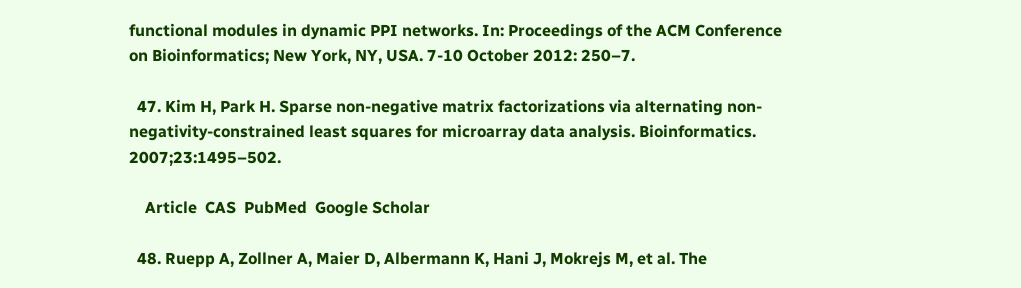functional modules in dynamic PPI networks. In: Proceedings of the ACM Conference on Bioinformatics; New York, NY, USA. 7-10 October 2012: 250–7.

  47. Kim H, Park H. Sparse non-negative matrix factorizations via alternating non-negativity-constrained least squares for microarray data analysis. Bioinformatics. 2007;23:1495–502.

    Article  CAS  PubMed  Google Scholar

  48. Ruepp A, Zollner A, Maier D, Albermann K, Hani J, Mokrejs M, et al. The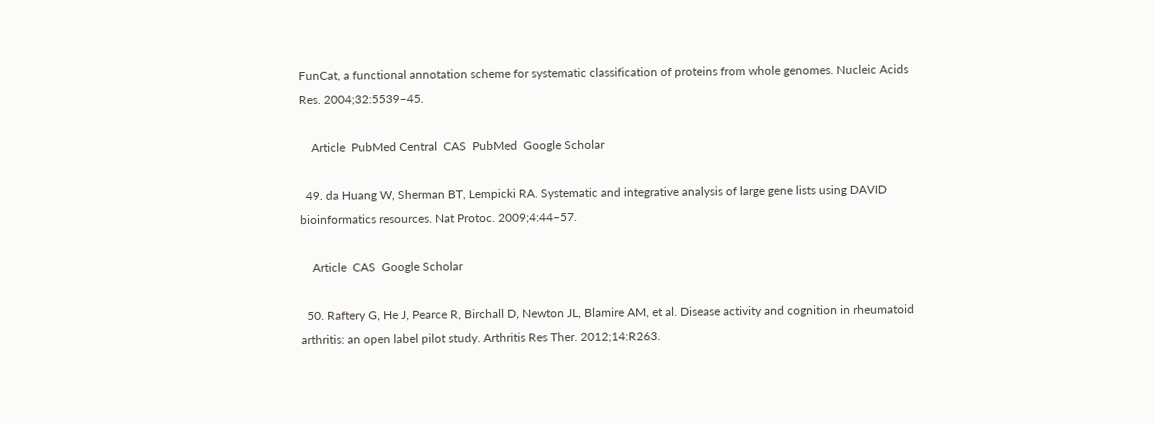FunCat, a functional annotation scheme for systematic classification of proteins from whole genomes. Nucleic Acids Res. 2004;32:5539–45.

    Article  PubMed Central  CAS  PubMed  Google Scholar

  49. da Huang W, Sherman BT, Lempicki RA. Systematic and integrative analysis of large gene lists using DAVID bioinformatics resources. Nat Protoc. 2009;4:44–57.

    Article  CAS  Google Scholar

  50. Raftery G, He J, Pearce R, Birchall D, Newton JL, Blamire AM, et al. Disease activity and cognition in rheumatoid arthritis: an open label pilot study. Arthritis Res Ther. 2012;14:R263.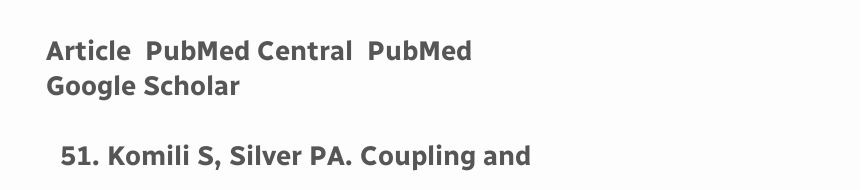Article  PubMed Central  PubMed  Google Scholar

  51. Komili S, Silver PA. Coupling and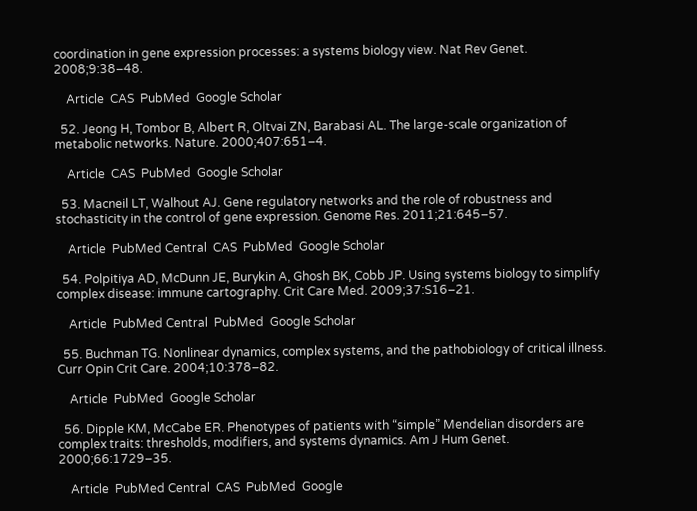coordination in gene expression processes: a systems biology view. Nat Rev Genet. 2008;9:38–48.

    Article  CAS  PubMed  Google Scholar

  52. Jeong H, Tombor B, Albert R, Oltvai ZN, Barabasi AL. The large-scale organization of metabolic networks. Nature. 2000;407:651–4.

    Article  CAS  PubMed  Google Scholar

  53. Macneil LT, Walhout AJ. Gene regulatory networks and the role of robustness and stochasticity in the control of gene expression. Genome Res. 2011;21:645–57.

    Article  PubMed Central  CAS  PubMed  Google Scholar

  54. Polpitiya AD, McDunn JE, Burykin A, Ghosh BK, Cobb JP. Using systems biology to simplify complex disease: immune cartography. Crit Care Med. 2009;37:S16–21.

    Article  PubMed Central  PubMed  Google Scholar

  55. Buchman TG. Nonlinear dynamics, complex systems, and the pathobiology of critical illness. Curr Opin Crit Care. 2004;10:378–82.

    Article  PubMed  Google Scholar

  56. Dipple KM, McCabe ER. Phenotypes of patients with “simple” Mendelian disorders are complex traits: thresholds, modifiers, and systems dynamics. Am J Hum Genet. 2000;66:1729–35.

    Article  PubMed Central  CAS  PubMed  Google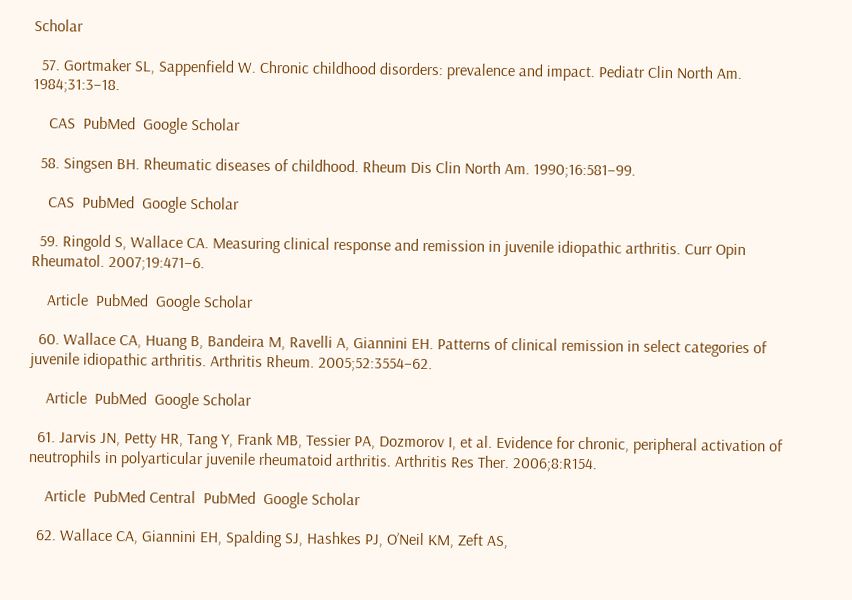Scholar

  57. Gortmaker SL, Sappenfield W. Chronic childhood disorders: prevalence and impact. Pediatr Clin North Am. 1984;31:3–18.

    CAS  PubMed  Google Scholar

  58. Singsen BH. Rheumatic diseases of childhood. Rheum Dis Clin North Am. 1990;16:581–99.

    CAS  PubMed  Google Scholar

  59. Ringold S, Wallace CA. Measuring clinical response and remission in juvenile idiopathic arthritis. Curr Opin Rheumatol. 2007;19:471–6.

    Article  PubMed  Google Scholar

  60. Wallace CA, Huang B, Bandeira M, Ravelli A, Giannini EH. Patterns of clinical remission in select categories of juvenile idiopathic arthritis. Arthritis Rheum. 2005;52:3554–62.

    Article  PubMed  Google Scholar

  61. Jarvis JN, Petty HR, Tang Y, Frank MB, Tessier PA, Dozmorov I, et al. Evidence for chronic, peripheral activation of neutrophils in polyarticular juvenile rheumatoid arthritis. Arthritis Res Ther. 2006;8:R154.

    Article  PubMed Central  PubMed  Google Scholar

  62. Wallace CA, Giannini EH, Spalding SJ, Hashkes PJ, O’Neil KM, Zeft AS,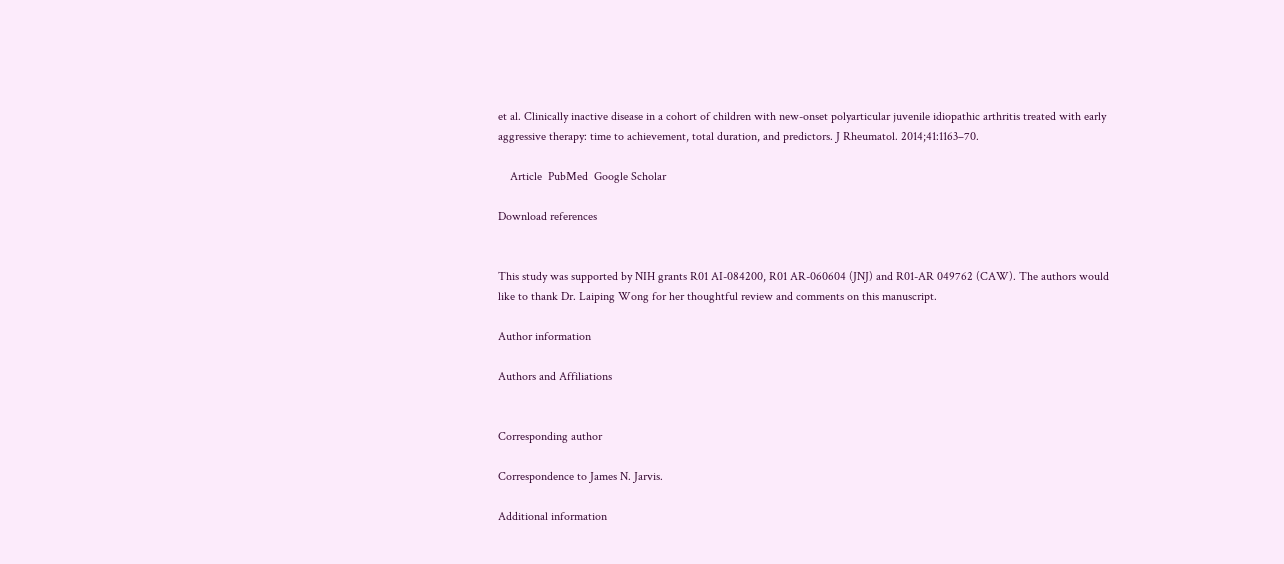et al. Clinically inactive disease in a cohort of children with new-onset polyarticular juvenile idiopathic arthritis treated with early aggressive therapy: time to achievement, total duration, and predictors. J Rheumatol. 2014;41:1163–70.

    Article  PubMed  Google Scholar

Download references


This study was supported by NIH grants R01 AI-084200, R01 AR-060604 (JNJ) and R01-AR 049762 (CAW). The authors would like to thank Dr. Laiping Wong for her thoughtful review and comments on this manuscript.

Author information

Authors and Affiliations


Corresponding author

Correspondence to James N. Jarvis.

Additional information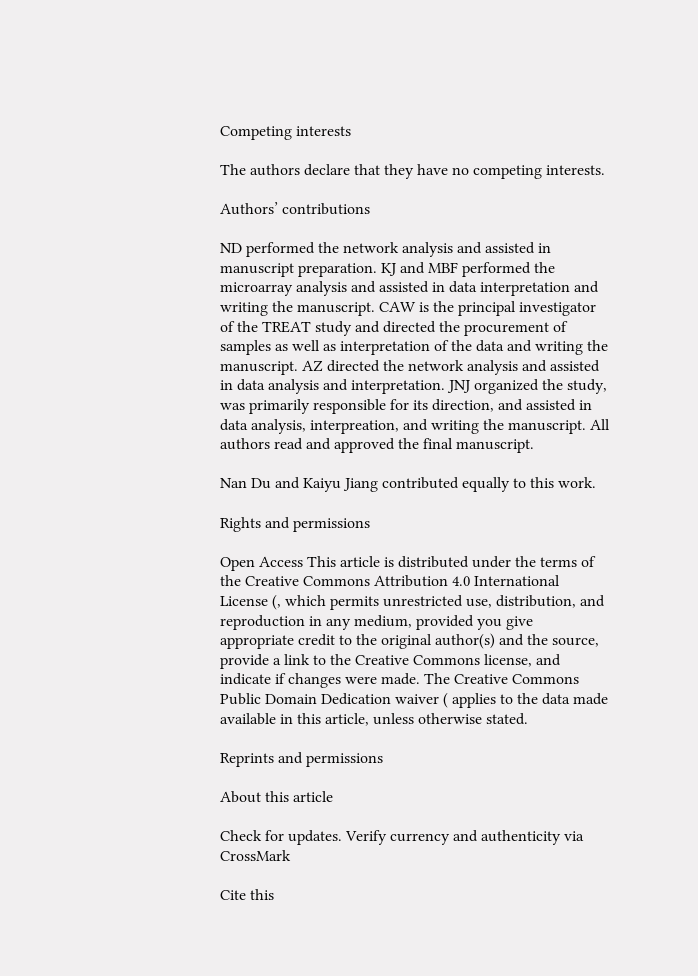Competing interests

The authors declare that they have no competing interests.

Authors’ contributions

ND performed the network analysis and assisted in manuscript preparation. KJ and MBF performed the microarray analysis and assisted in data interpretation and writing the manuscript. CAW is the principal investigator of the TREAT study and directed the procurement of samples as well as interpretation of the data and writing the manuscript. AZ directed the network analysis and assisted in data analysis and interpretation. JNJ organized the study, was primarily responsible for its direction, and assisted in data analysis, interpreation, and writing the manuscript. All authors read and approved the final manuscript.

Nan Du and Kaiyu Jiang contributed equally to this work.

Rights and permissions

Open Access This article is distributed under the terms of the Creative Commons Attribution 4.0 International License (, which permits unrestricted use, distribution, and reproduction in any medium, provided you give appropriate credit to the original author(s) and the source, provide a link to the Creative Commons license, and indicate if changes were made. The Creative Commons Public Domain Dedication waiver ( applies to the data made available in this article, unless otherwise stated.

Reprints and permissions

About this article

Check for updates. Verify currency and authenticity via CrossMark

Cite this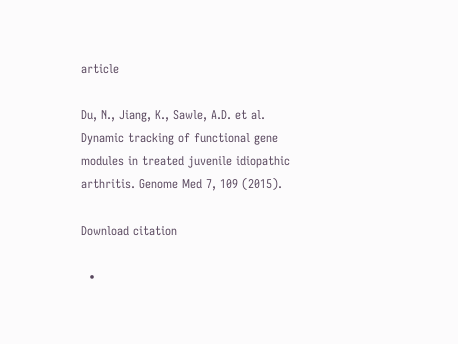article

Du, N., Jiang, K., Sawle, A.D. et al. Dynamic tracking of functional gene modules in treated juvenile idiopathic arthritis. Genome Med 7, 109 (2015).

Download citation

  •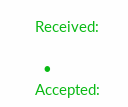Received:

  • Accepted: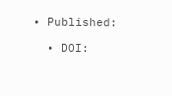• Published:

  • DOI: